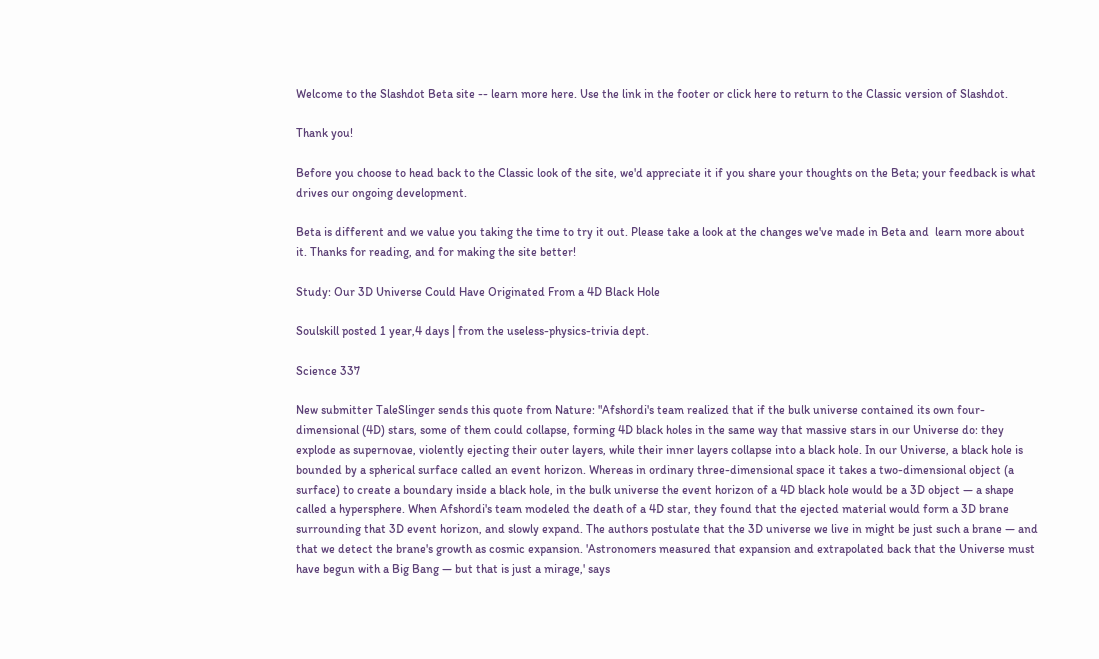Welcome to the Slashdot Beta site -- learn more here. Use the link in the footer or click here to return to the Classic version of Slashdot.

Thank you!

Before you choose to head back to the Classic look of the site, we'd appreciate it if you share your thoughts on the Beta; your feedback is what drives our ongoing development.

Beta is different and we value you taking the time to try it out. Please take a look at the changes we've made in Beta and  learn more about it. Thanks for reading, and for making the site better!

Study: Our 3D Universe Could Have Originated From a 4D Black Hole

Soulskill posted 1 year,4 days | from the useless-physics-trivia dept.

Science 337

New submitter TaleSlinger sends this quote from Nature: "Afshordi's team realized that if the bulk universe contained its own four-dimensional (4D) stars, some of them could collapse, forming 4D black holes in the same way that massive stars in our Universe do: they explode as supernovae, violently ejecting their outer layers, while their inner layers collapse into a black hole. In our Universe, a black hole is bounded by a spherical surface called an event horizon. Whereas in ordinary three-dimensional space it takes a two-dimensional object (a surface) to create a boundary inside a black hole, in the bulk universe the event horizon of a 4D black hole would be a 3D object — a shape called a hypersphere. When Afshordi's team modeled the death of a 4D star, they found that the ejected material would form a 3D brane surrounding that 3D event horizon, and slowly expand. The authors postulate that the 3D universe we live in might be just such a brane — and that we detect the brane's growth as cosmic expansion. 'Astronomers measured that expansion and extrapolated back that the Universe must have begun with a Big Bang — but that is just a mirage,' says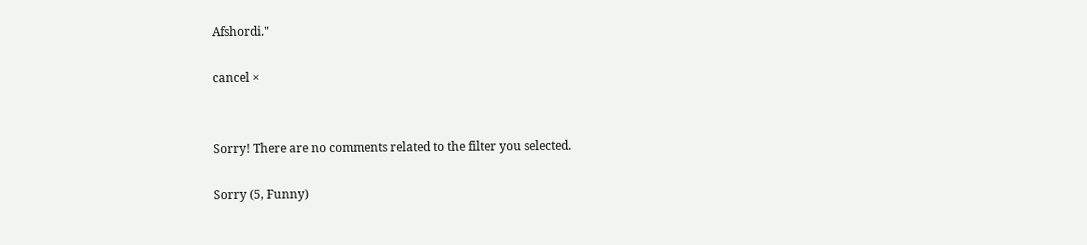Afshordi."

cancel ×


Sorry! There are no comments related to the filter you selected.

Sorry (5, Funny)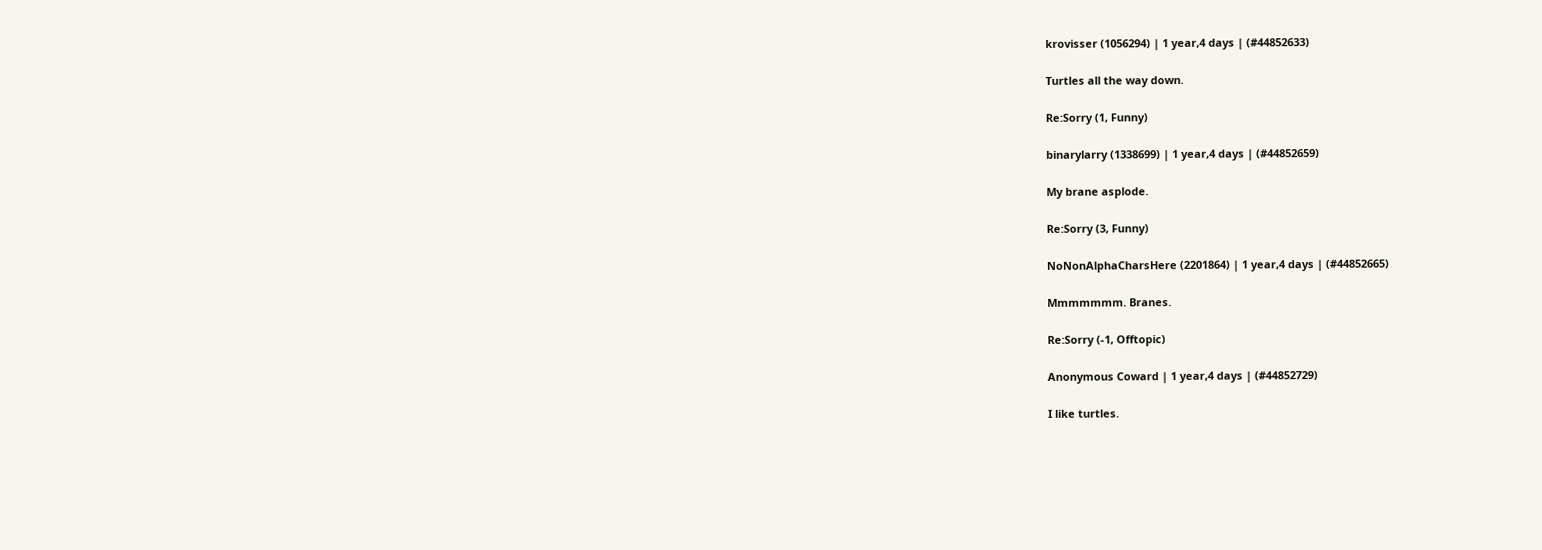krovisser (1056294) | 1 year,4 days | (#44852633)

Turtles all the way down.

Re:Sorry (1, Funny)

binarylarry (1338699) | 1 year,4 days | (#44852659)

My brane asplode.

Re:Sorry (3, Funny)

NoNonAlphaCharsHere (2201864) | 1 year,4 days | (#44852665)

Mmmmmmm. Branes.

Re:Sorry (-1, Offtopic)

Anonymous Coward | 1 year,4 days | (#44852729)

I like turtles.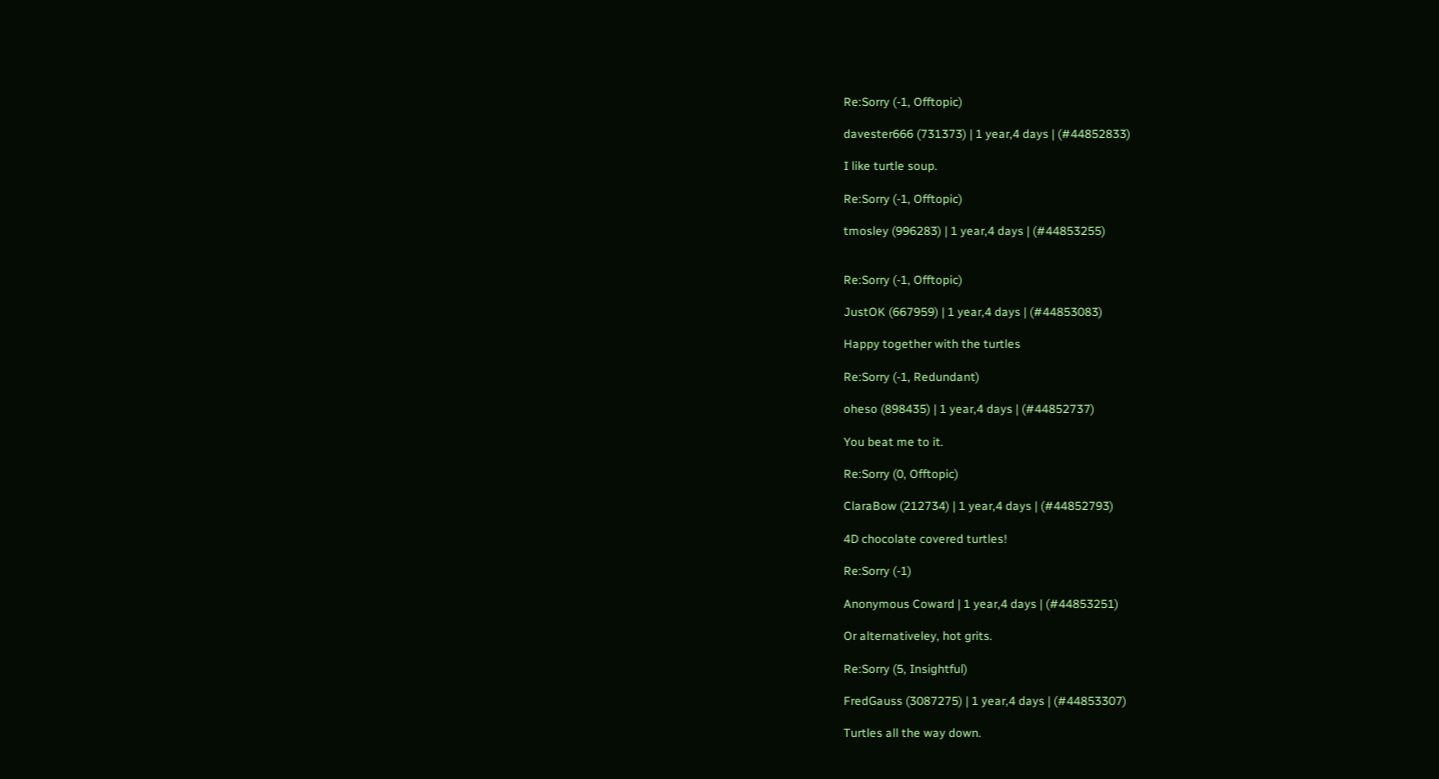Re:Sorry (-1, Offtopic)

davester666 (731373) | 1 year,4 days | (#44852833)

I like turtle soup.

Re:Sorry (-1, Offtopic)

tmosley (996283) | 1 year,4 days | (#44853255)


Re:Sorry (-1, Offtopic)

JustOK (667959) | 1 year,4 days | (#44853083)

Happy together with the turtles

Re:Sorry (-1, Redundant)

oheso (898435) | 1 year,4 days | (#44852737)

You beat me to it.

Re:Sorry (0, Offtopic)

ClaraBow (212734) | 1 year,4 days | (#44852793)

4D chocolate covered turtles!

Re:Sorry (-1)

Anonymous Coward | 1 year,4 days | (#44853251)

Or alternativeley, hot grits.

Re:Sorry (5, Insightful)

FredGauss (3087275) | 1 year,4 days | (#44853307)

Turtles all the way down.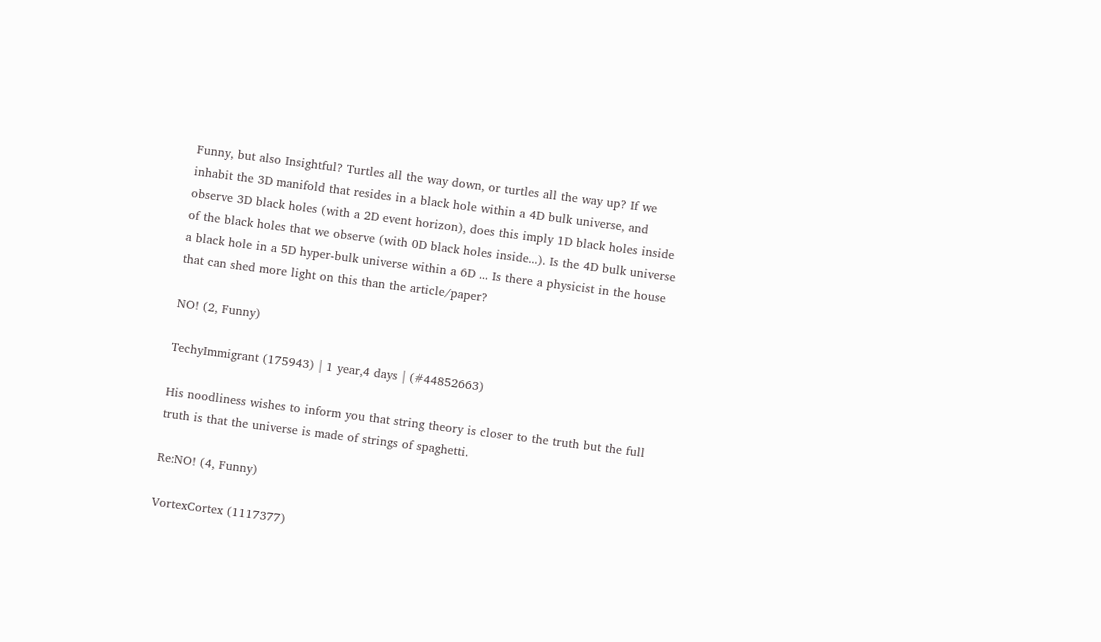Funny, but also Insightful? Turtles all the way down, or turtles all the way up? If we inhabit the 3D manifold that resides in a black hole within a 4D bulk universe, and observe 3D black holes (with a 2D event horizon), does this imply 1D black holes inside of the black holes that we observe (with 0D black holes inside...). Is the 4D bulk universe a black hole in a 5D hyper-bulk universe within a 6D ... Is there a physicist in the house that can shed more light on this than the article/paper?

NO! (2, Funny)

TechyImmigrant (175943) | 1 year,4 days | (#44852663)

His noodliness wishes to inform you that string theory is closer to the truth but the full truth is that the universe is made of strings of spaghetti.

Re:NO! (4, Funny)

VortexCortex (1117377)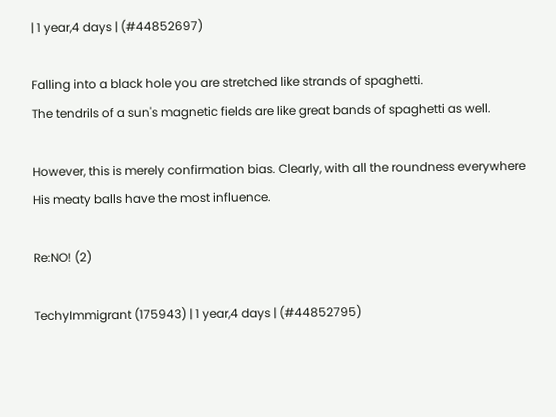| 1 year,4 days | (#44852697)

Falling into a black hole you are stretched like strands of spaghetti.
The tendrils of a sun's magnetic fields are like great bands of spaghetti as well.

However, this is merely confirmation bias. Clearly, with all the roundness everywhere His meaty balls have the most influence.

Re:NO! (2)

TechyImmigrant (175943) | 1 year,4 days | (#44852795)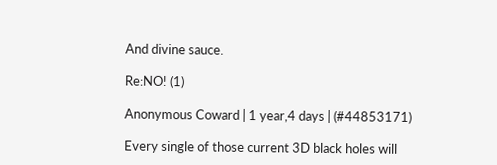And divine sauce.

Re:NO! (1)

Anonymous Coward | 1 year,4 days | (#44853171)

Every single of those current 3D black holes will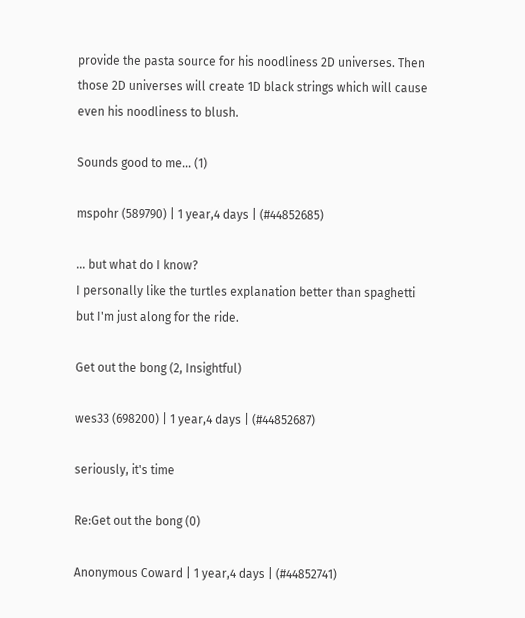provide the pasta source for his noodliness 2D universes. Then those 2D universes will create 1D black strings which will cause even his noodliness to blush.

Sounds good to me... (1)

mspohr (589790) | 1 year,4 days | (#44852685)

... but what do I know?
I personally like the turtles explanation better than spaghetti but I'm just along for the ride.

Get out the bong (2, Insightful)

wes33 (698200) | 1 year,4 days | (#44852687)

seriously, it's time

Re:Get out the bong (0)

Anonymous Coward | 1 year,4 days | (#44852741)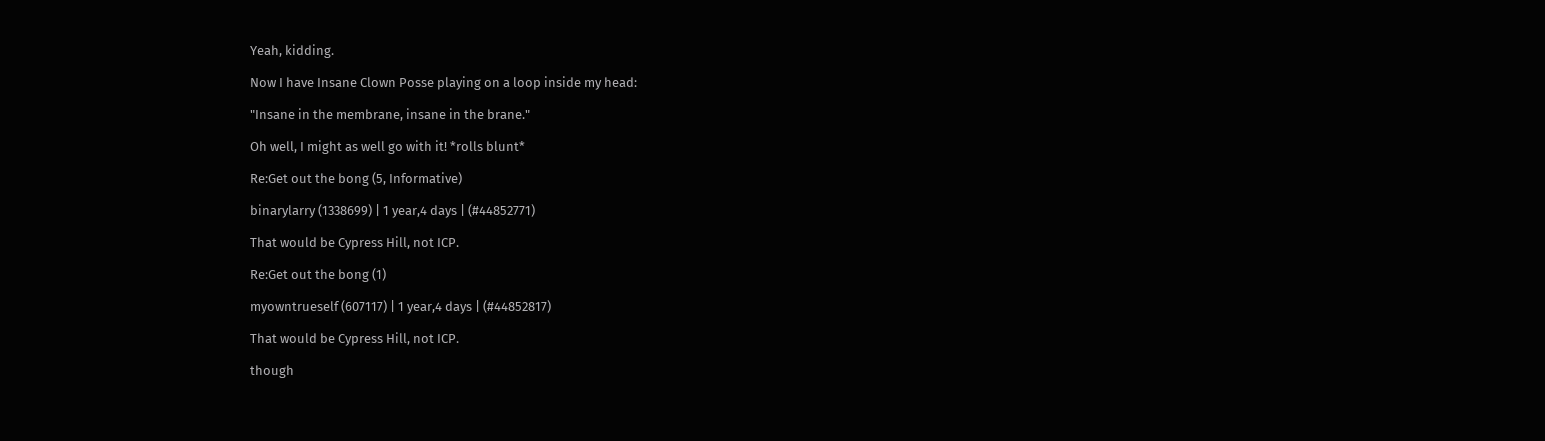Yeah, kidding.

Now I have Insane Clown Posse playing on a loop inside my head:

"Insane in the membrane, insane in the brane."

Oh well, I might as well go with it! *rolls blunt*

Re:Get out the bong (5, Informative)

binarylarry (1338699) | 1 year,4 days | (#44852771)

That would be Cypress Hill, not ICP.

Re:Get out the bong (1)

myowntrueself (607117) | 1 year,4 days | (#44852817)

That would be Cypress Hill, not ICP.

though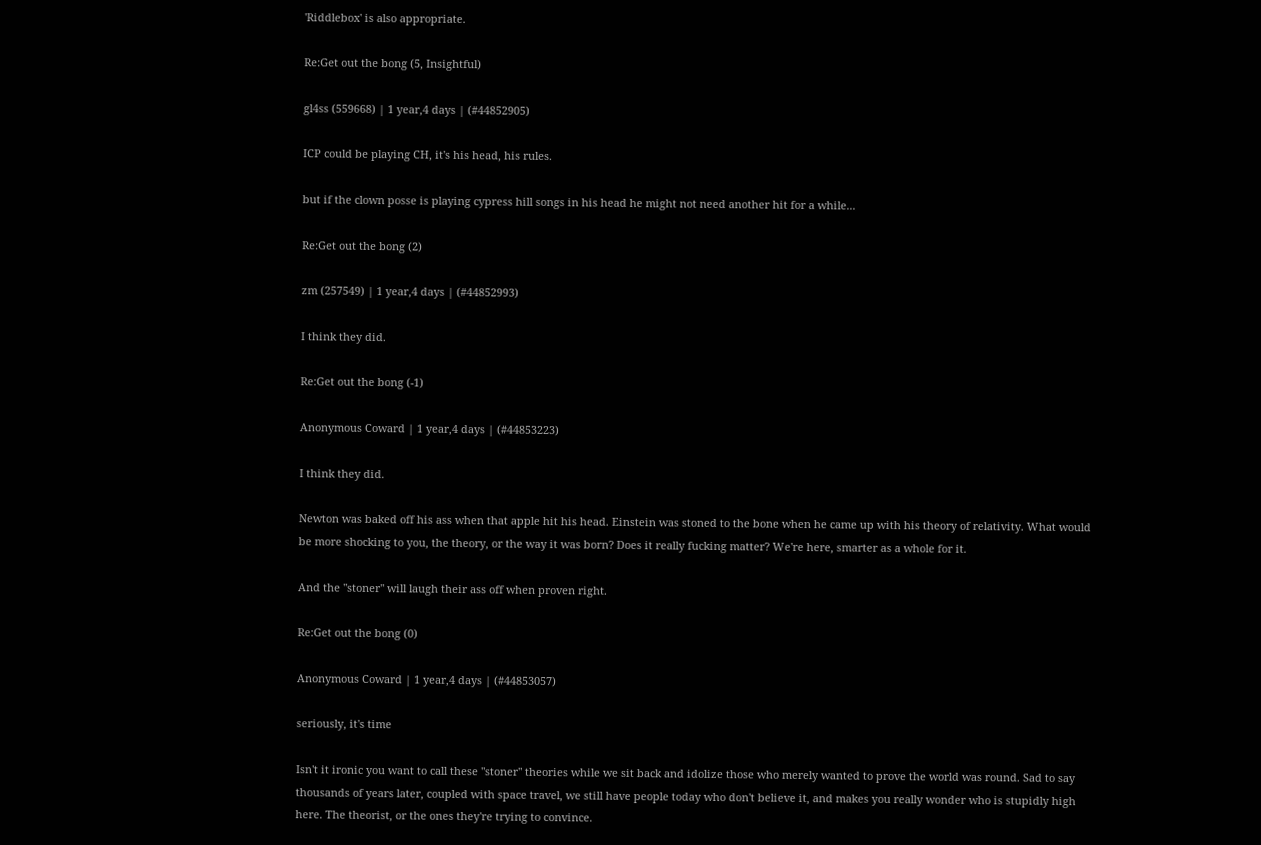'Riddlebox' is also appropriate.

Re:Get out the bong (5, Insightful)

gl4ss (559668) | 1 year,4 days | (#44852905)

ICP could be playing CH, it's his head, his rules.

but if the clown posse is playing cypress hill songs in his head he might not need another hit for a while...

Re:Get out the bong (2)

zm (257549) | 1 year,4 days | (#44852993)

I think they did.

Re:Get out the bong (-1)

Anonymous Coward | 1 year,4 days | (#44853223)

I think they did.

Newton was baked off his ass when that apple hit his head. Einstein was stoned to the bone when he came up with his theory of relativity. What would be more shocking to you, the theory, or the way it was born? Does it really fucking matter? We're here, smarter as a whole for it.

And the "stoner" will laugh their ass off when proven right.

Re:Get out the bong (0)

Anonymous Coward | 1 year,4 days | (#44853057)

seriously, it's time

Isn't it ironic you want to call these "stoner" theories while we sit back and idolize those who merely wanted to prove the world was round. Sad to say thousands of years later, coupled with space travel, we still have people today who don't believe it, and makes you really wonder who is stupidly high here. The theorist, or the ones they're trying to convince.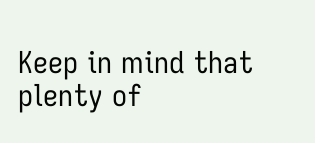Keep in mind that plenty of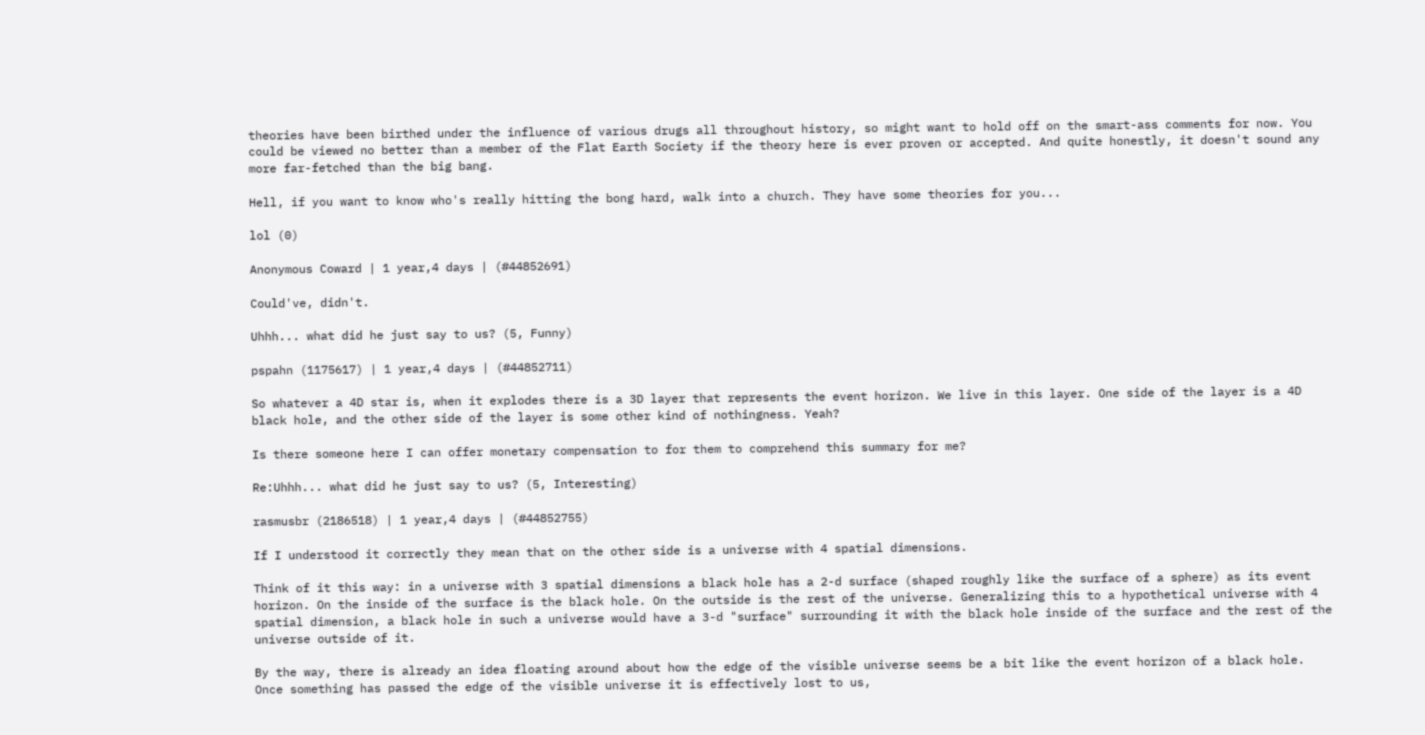theories have been birthed under the influence of various drugs all throughout history, so might want to hold off on the smart-ass comments for now. You could be viewed no better than a member of the Flat Earth Society if the theory here is ever proven or accepted. And quite honestly, it doesn't sound any more far-fetched than the big bang.

Hell, if you want to know who's really hitting the bong hard, walk into a church. They have some theories for you...

lol (0)

Anonymous Coward | 1 year,4 days | (#44852691)

Could've, didn't.

Uhhh... what did he just say to us? (5, Funny)

pspahn (1175617) | 1 year,4 days | (#44852711)

So whatever a 4D star is, when it explodes there is a 3D layer that represents the event horizon. We live in this layer. One side of the layer is a 4D black hole, and the other side of the layer is some other kind of nothingness. Yeah?

Is there someone here I can offer monetary compensation to for them to comprehend this summary for me?

Re:Uhhh... what did he just say to us? (5, Interesting)

rasmusbr (2186518) | 1 year,4 days | (#44852755)

If I understood it correctly they mean that on the other side is a universe with 4 spatial dimensions.

Think of it this way: in a universe with 3 spatial dimensions a black hole has a 2-d surface (shaped roughly like the surface of a sphere) as its event horizon. On the inside of the surface is the black hole. On the outside is the rest of the universe. Generalizing this to a hypothetical universe with 4 spatial dimension, a black hole in such a universe would have a 3-d "surface" surrounding it with the black hole inside of the surface and the rest of the universe outside of it.

By the way, there is already an idea floating around about how the edge of the visible universe seems be a bit like the event horizon of a black hole. Once something has passed the edge of the visible universe it is effectively lost to us,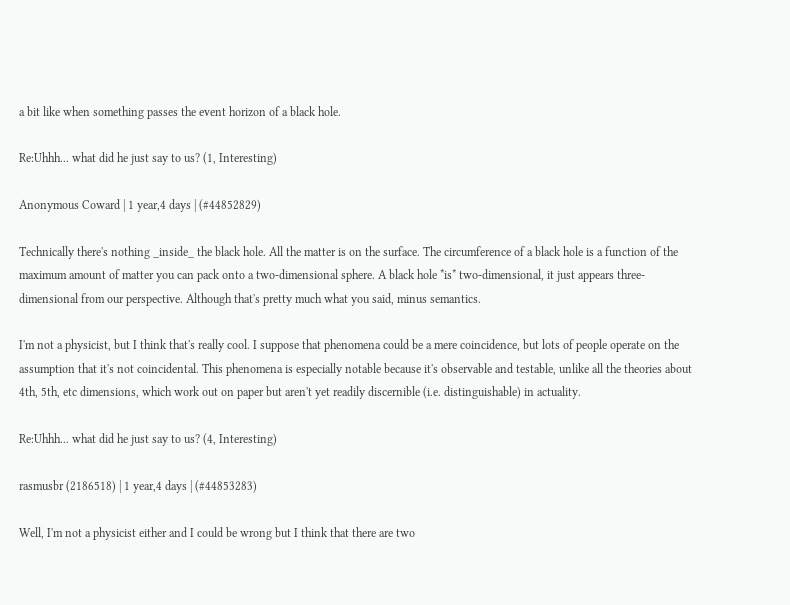a bit like when something passes the event horizon of a black hole.

Re:Uhhh... what did he just say to us? (1, Interesting)

Anonymous Coward | 1 year,4 days | (#44852829)

Technically there's nothing _inside_ the black hole. All the matter is on the surface. The circumference of a black hole is a function of the maximum amount of matter you can pack onto a two-dimensional sphere. A black hole *is* two-dimensional, it just appears three-dimensional from our perspective. Although that's pretty much what you said, minus semantics.

I'm not a physicist, but I think that's really cool. I suppose that phenomena could be a mere coincidence, but lots of people operate on the assumption that it's not coincidental. This phenomena is especially notable because it's observable and testable, unlike all the theories about 4th, 5th, etc dimensions, which work out on paper but aren't yet readily discernible (i.e. distinguishable) in actuality.

Re:Uhhh... what did he just say to us? (4, Interesting)

rasmusbr (2186518) | 1 year,4 days | (#44853283)

Well, I'm not a physicist either and I could be wrong but I think that there are two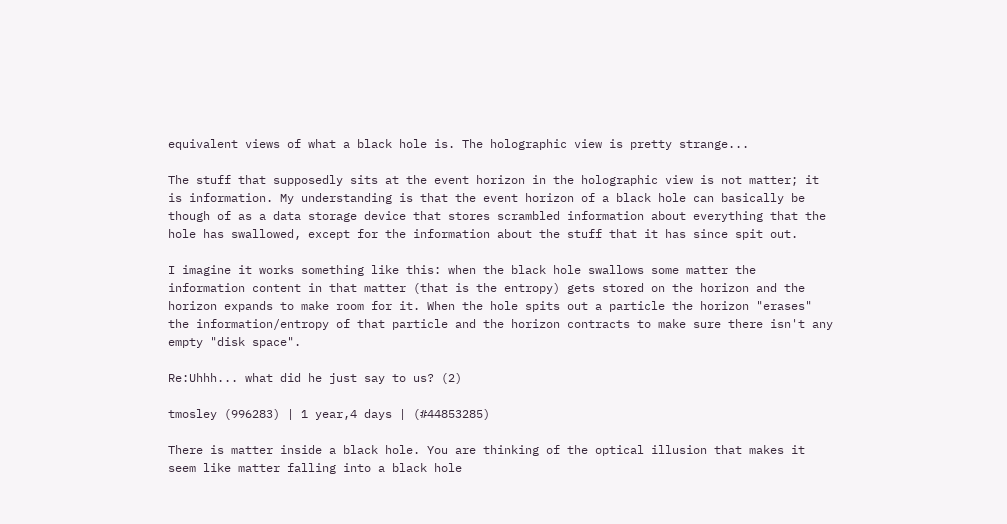equivalent views of what a black hole is. The holographic view is pretty strange...

The stuff that supposedly sits at the event horizon in the holographic view is not matter; it is information. My understanding is that the event horizon of a black hole can basically be though of as a data storage device that stores scrambled information about everything that the hole has swallowed, except for the information about the stuff that it has since spit out.

I imagine it works something like this: when the black hole swallows some matter the information content in that matter (that is the entropy) gets stored on the horizon and the horizon expands to make room for it. When the hole spits out a particle the horizon "erases" the information/entropy of that particle and the horizon contracts to make sure there isn't any empty "disk space".

Re:Uhhh... what did he just say to us? (2)

tmosley (996283) | 1 year,4 days | (#44853285)

There is matter inside a black hole. You are thinking of the optical illusion that makes it seem like matter falling into a black hole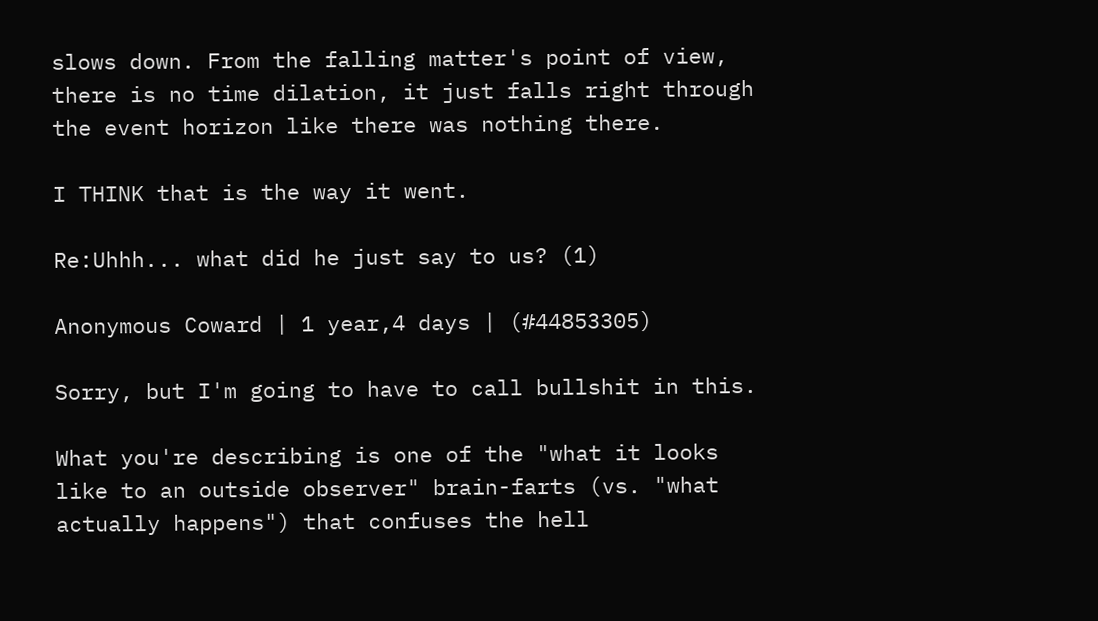slows down. From the falling matter's point of view, there is no time dilation, it just falls right through the event horizon like there was nothing there.

I THINK that is the way it went.

Re:Uhhh... what did he just say to us? (1)

Anonymous Coward | 1 year,4 days | (#44853305)

Sorry, but I'm going to have to call bullshit in this.

What you're describing is one of the "what it looks like to an outside observer" brain-farts (vs. "what actually happens") that confuses the hell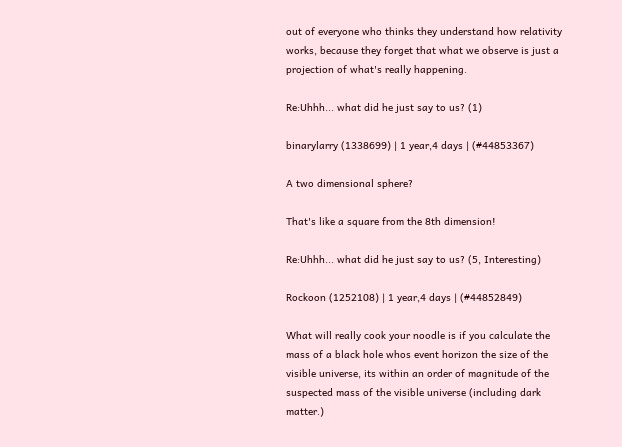out of everyone who thinks they understand how relativity works, because they forget that what we observe is just a projection of what's really happening.

Re:Uhhh... what did he just say to us? (1)

binarylarry (1338699) | 1 year,4 days | (#44853367)

A two dimensional sphere?

That's like a square from the 8th dimension!

Re:Uhhh... what did he just say to us? (5, Interesting)

Rockoon (1252108) | 1 year,4 days | (#44852849)

What will really cook your noodle is if you calculate the mass of a black hole whos event horizon the size of the visible universe, its within an order of magnitude of the suspected mass of the visible universe (including dark matter.)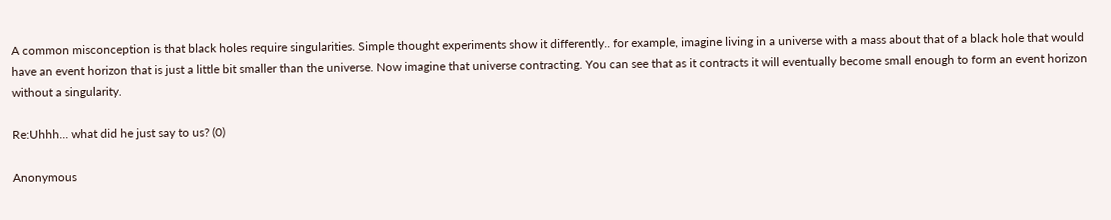A common misconception is that black holes require singularities. Simple thought experiments show it differently.. for example, imagine living in a universe with a mass about that of a black hole that would have an event horizon that is just a little bit smaller than the universe. Now imagine that universe contracting. You can see that as it contracts it will eventually become small enough to form an event horizon without a singularity.

Re:Uhhh... what did he just say to us? (0)

Anonymous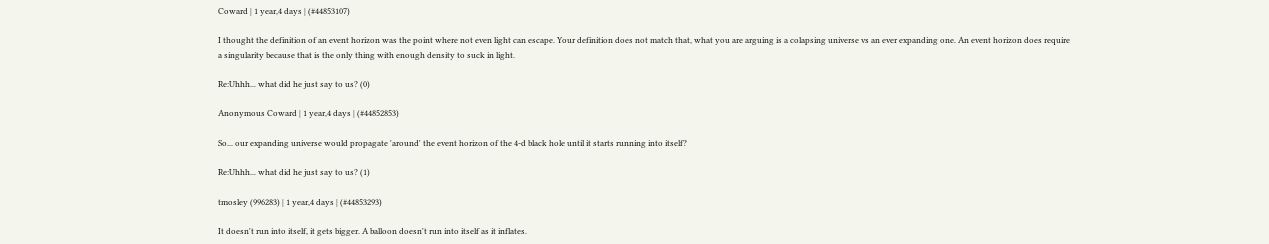Coward | 1 year,4 days | (#44853107)

I thought the definition of an event horizon was the point where not even light can escape. Your definition does not match that, what you are arguing is a colapsing universe vs an ever expanding one. An event horizon does require a singularity because that is the only thing with enough density to suck in light.

Re:Uhhh... what did he just say to us? (0)

Anonymous Coward | 1 year,4 days | (#44852853)

So... our expanding universe would propagate 'around' the event horizon of the 4-d black hole until it starts running into itself?

Re:Uhhh... what did he just say to us? (1)

tmosley (996283) | 1 year,4 days | (#44853293)

It doesn't run into itself, it gets bigger. A balloon doesn't run into itself as it inflates.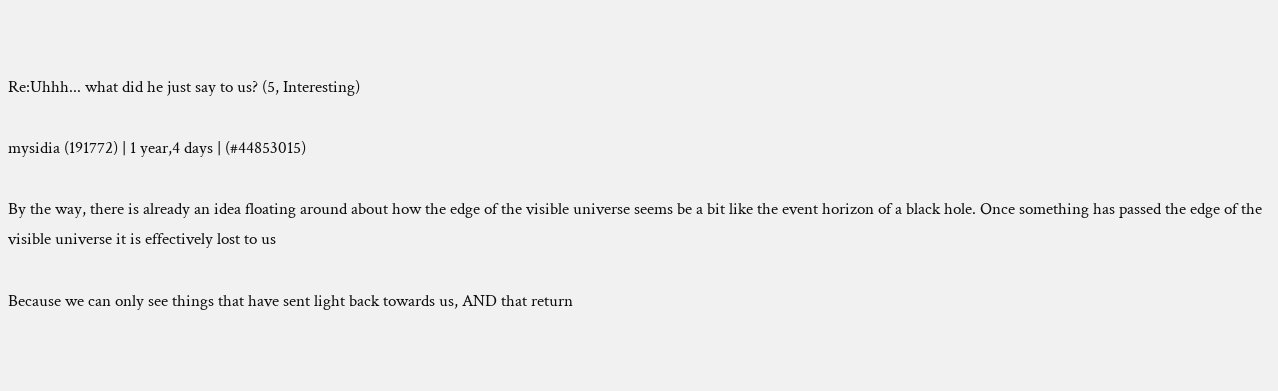Re:Uhhh... what did he just say to us? (5, Interesting)

mysidia (191772) | 1 year,4 days | (#44853015)

By the way, there is already an idea floating around about how the edge of the visible universe seems be a bit like the event horizon of a black hole. Once something has passed the edge of the visible universe it is effectively lost to us

Because we can only see things that have sent light back towards us, AND that return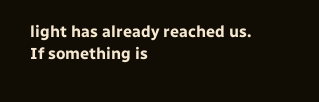light has already reached us. If something is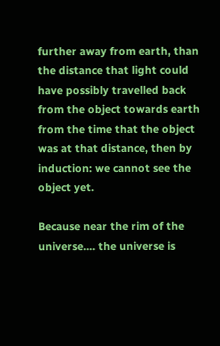further away from earth, than the distance that light could have possibly travelled back from the object towards earth from the time that the object was at that distance, then by induction: we cannot see the object yet.

Because near the rim of the universe.... the universe is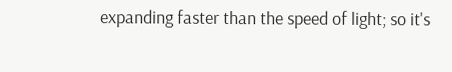expanding faster than the speed of light; so it's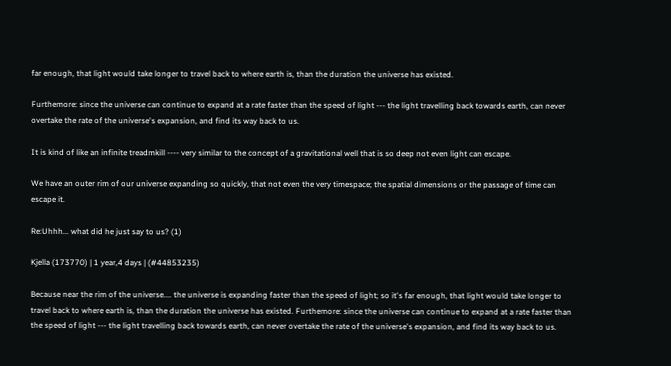far enough, that light would take longer to travel back to where earth is, than the duration the universe has existed.

Furthemore: since the universe can continue to expand at a rate faster than the speed of light --- the light travelling back towards earth, can never overtake the rate of the universe's expansion, and find its way back to us.

It is kind of like an infinite treadmkill ---- very similar to the concept of a gravitational well that is so deep not even light can escape.

We have an outer rim of our universe expanding so quickly, that not even the very timespace; the spatial dimensions or the passage of time can escape it.

Re:Uhhh... what did he just say to us? (1)

Kjella (173770) | 1 year,4 days | (#44853235)

Because near the rim of the universe.... the universe is expanding faster than the speed of light; so it's far enough, that light would take longer to travel back to where earth is, than the duration the universe has existed. Furthemore: since the universe can continue to expand at a rate faster than the speed of light --- the light travelling back towards earth, can never overtake the rate of the universe's expansion, and find its way back to us.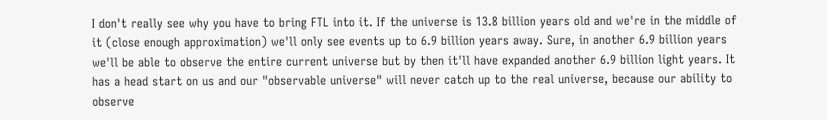I don't really see why you have to bring FTL into it. If the universe is 13.8 billion years old and we're in the middle of it (close enough approximation) we'll only see events up to 6.9 billion years away. Sure, in another 6.9 billion years we'll be able to observe the entire current universe but by then it'll have expanded another 6.9 billion light years. It has a head start on us and our "observable universe" will never catch up to the real universe, because our ability to observe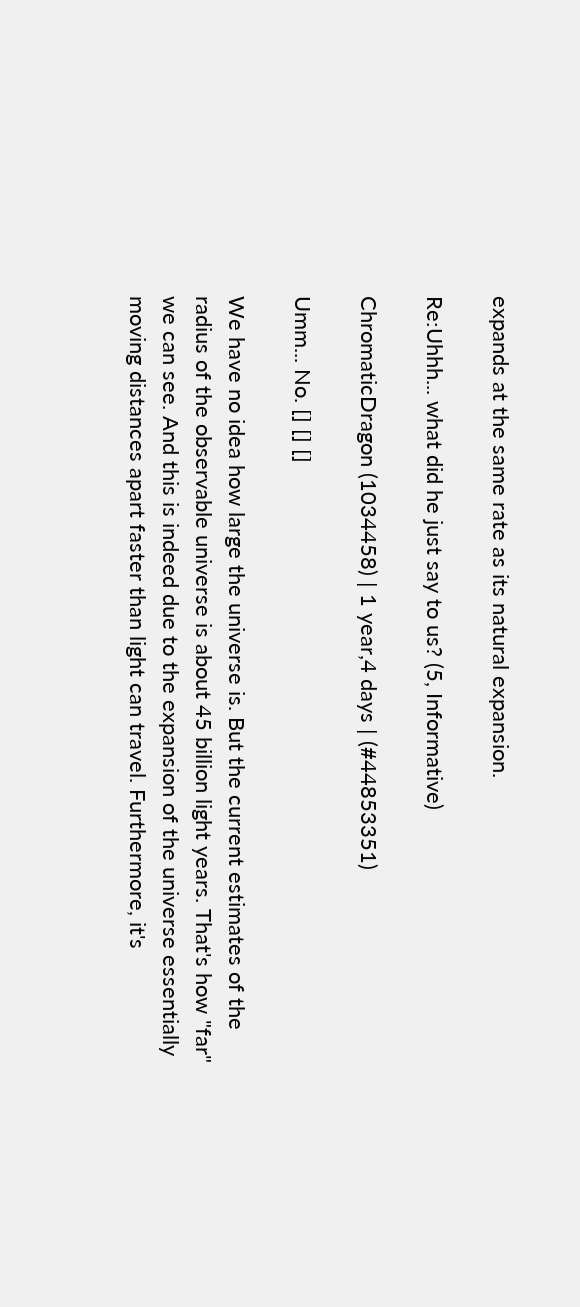expands at the same rate as its natural expansion.

Re:Uhhh... what did he just say to us? (5, Informative)

ChromaticDragon (1034458) | 1 year,4 days | (#44853351)

Umm... No. [] [] []

We have no idea how large the universe is. But the current estimates of the radius of the observable universe is about 45 billion light years. That's how "far" we can see. And this is indeed due to the expansion of the universe essentially moving distances apart faster than light can travel. Furthermore, it's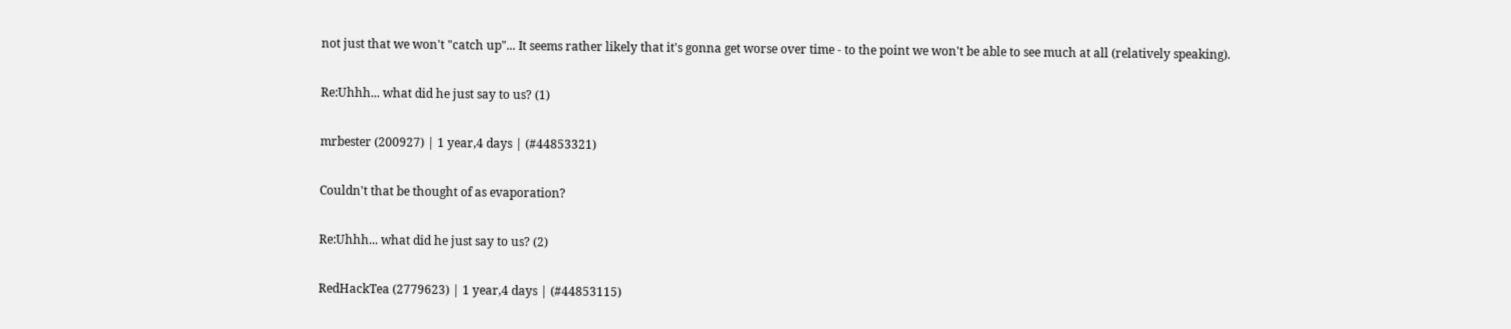not just that we won't "catch up"... It seems rather likely that it's gonna get worse over time - to the point we won't be able to see much at all (relatively speaking).

Re:Uhhh... what did he just say to us? (1)

mrbester (200927) | 1 year,4 days | (#44853321)

Couldn't that be thought of as evaporation?

Re:Uhhh... what did he just say to us? (2)

RedHackTea (2779623) | 1 year,4 days | (#44853115)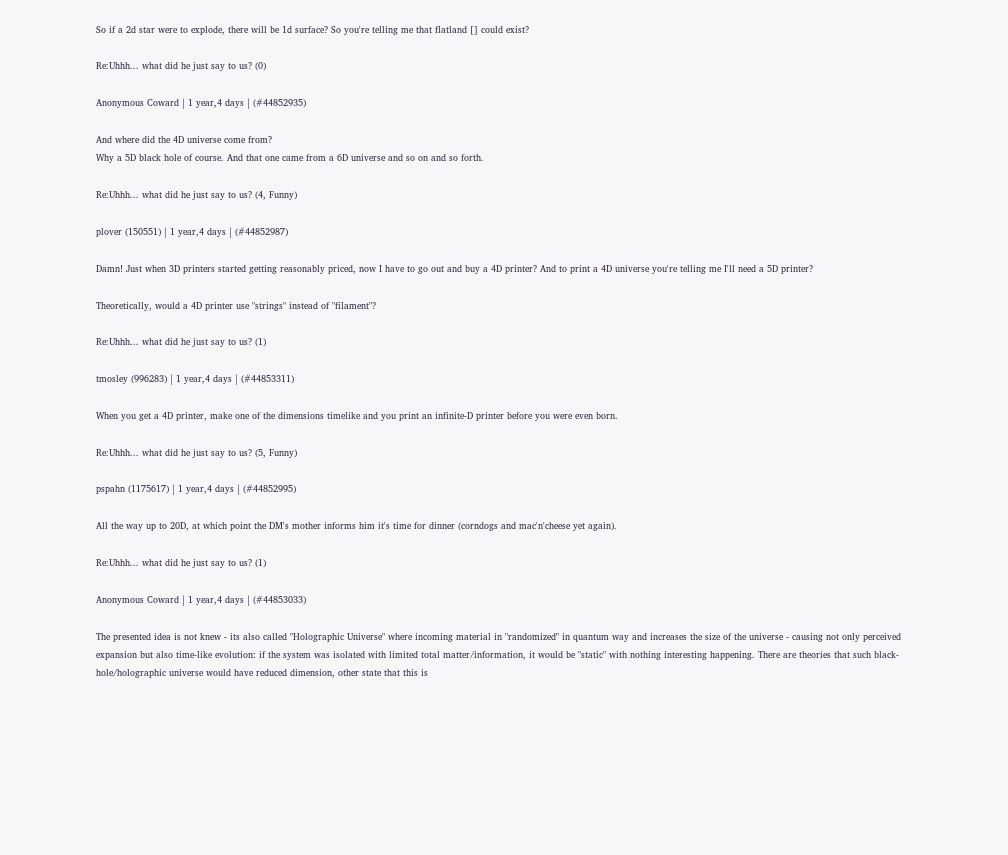So if a 2d star were to explode, there will be 1d surface? So you're telling me that flatland [] could exist?

Re:Uhhh... what did he just say to us? (0)

Anonymous Coward | 1 year,4 days | (#44852935)

And where did the 4D universe come from?
Why a 5D black hole of course. And that one came from a 6D universe and so on and so forth.

Re:Uhhh... what did he just say to us? (4, Funny)

plover (150551) | 1 year,4 days | (#44852987)

Damn! Just when 3D printers started getting reasonably priced, now I have to go out and buy a 4D printer? And to print a 4D universe you're telling me I'll need a 5D printer?

Theoretically, would a 4D printer use "strings" instead of "filament"?

Re:Uhhh... what did he just say to us? (1)

tmosley (996283) | 1 year,4 days | (#44853311)

When you get a 4D printer, make one of the dimensions timelike and you print an infinite-D printer before you were even born.

Re:Uhhh... what did he just say to us? (5, Funny)

pspahn (1175617) | 1 year,4 days | (#44852995)

All the way up to 20D, at which point the DM's mother informs him it's time for dinner (corndogs and mac'n'cheese yet again).

Re:Uhhh... what did he just say to us? (1)

Anonymous Coward | 1 year,4 days | (#44853033)

The presented idea is not knew - its also called "Holographic Universe" where incoming material in "randomized" in quantum way and increases the size of the universe - causing not only perceived expansion but also time-like evolution: if the system was isolated with limited total matter/information, it would be "static" with nothing interesting happening. There are theories that such black-hole/holographic universe would have reduced dimension, other state that this is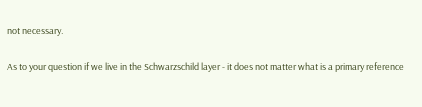not necessary.

As to your question if we live in the Schwarzschild layer - it does not matter what is a primary reference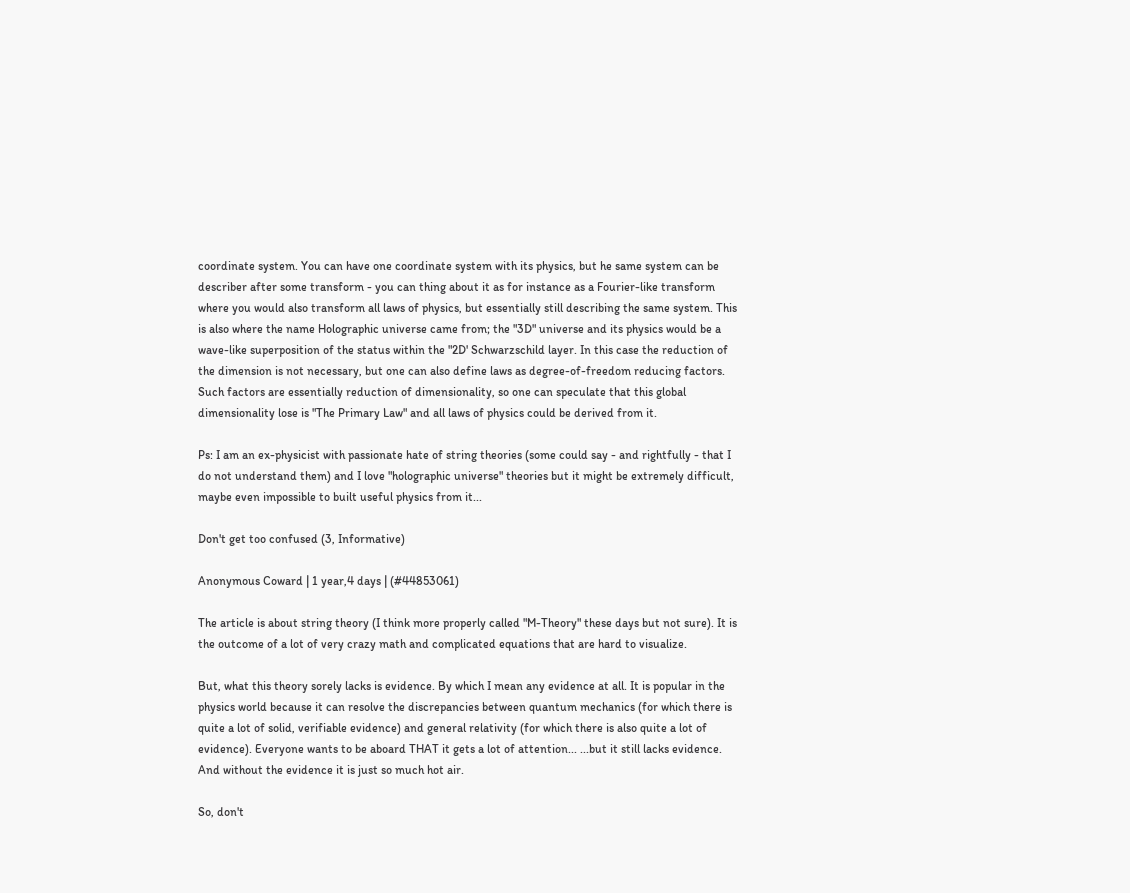coordinate system. You can have one coordinate system with its physics, but he same system can be describer after some transform - you can thing about it as for instance as a Fourier-like transform where you would also transform all laws of physics, but essentially still describing the same system. This is also where the name Holographic universe came from; the "3D" universe and its physics would be a wave-like superposition of the status within the "2D' Schwarzschild layer. In this case the reduction of the dimension is not necessary, but one can also define laws as degree-of-freedom reducing factors. Such factors are essentially reduction of dimensionality, so one can speculate that this global dimensionality lose is "The Primary Law" and all laws of physics could be derived from it.

Ps: I am an ex-physicist with passionate hate of string theories (some could say - and rightfully - that I do not understand them) and I love "holographic universe" theories but it might be extremely difficult, maybe even impossible to built useful physics from it...

Don't get too confused (3, Informative)

Anonymous Coward | 1 year,4 days | (#44853061)

The article is about string theory (I think more properly called "M-Theory" these days but not sure). It is the outcome of a lot of very crazy math and complicated equations that are hard to visualize.

But, what this theory sorely lacks is evidence. By which I mean any evidence at all. It is popular in the physics world because it can resolve the discrepancies between quantum mechanics (for which there is quite a lot of solid, verifiable evidence) and general relativity (for which there is also quite a lot of evidence). Everyone wants to be aboard THAT it gets a lot of attention... ...but it still lacks evidence. And without the evidence it is just so much hot air.

So, don't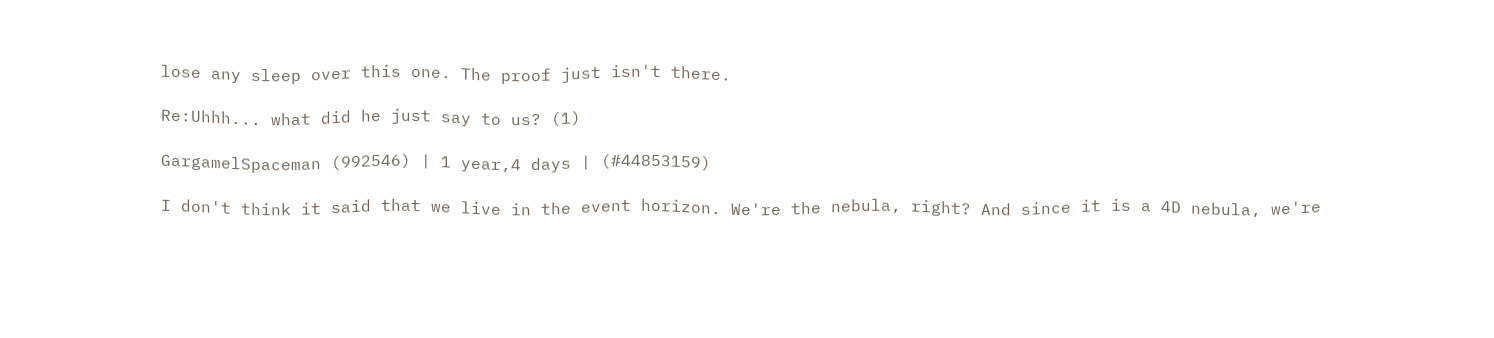lose any sleep over this one. The proof just isn't there.

Re:Uhhh... what did he just say to us? (1)

GargamelSpaceman (992546) | 1 year,4 days | (#44853159)

I don't think it said that we live in the event horizon. We're the nebula, right? And since it is a 4D nebula, we're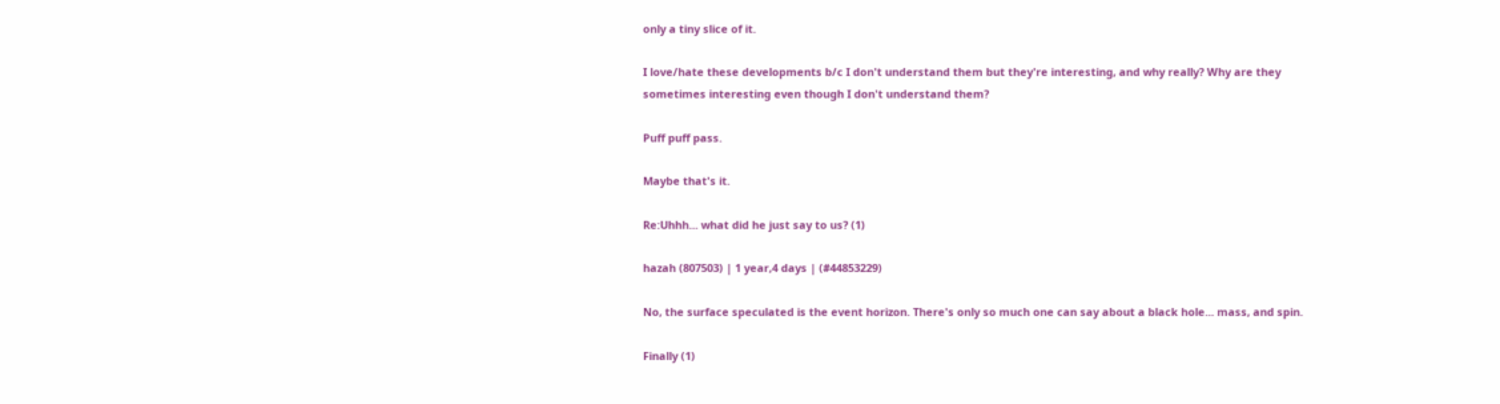only a tiny slice of it.

I love/hate these developments b/c I don't understand them but they're interesting, and why really? Why are they sometimes interesting even though I don't understand them?

Puff puff pass.

Maybe that's it.

Re:Uhhh... what did he just say to us? (1)

hazah (807503) | 1 year,4 days | (#44853229)

No, the surface speculated is the event horizon. There's only so much one can say about a black hole... mass, and spin.

Finally (1)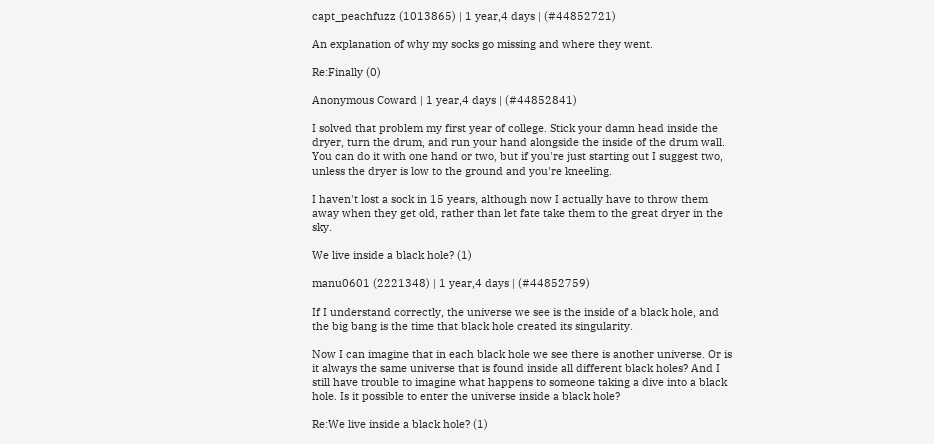capt_peachfuzz (1013865) | 1 year,4 days | (#44852721)

An explanation of why my socks go missing and where they went.

Re:Finally (0)

Anonymous Coward | 1 year,4 days | (#44852841)

I solved that problem my first year of college. Stick your damn head inside the dryer, turn the drum, and run your hand alongside the inside of the drum wall. You can do it with one hand or two, but if you're just starting out I suggest two, unless the dryer is low to the ground and you're kneeling.

I haven't lost a sock in 15 years, although now I actually have to throw them away when they get old, rather than let fate take them to the great dryer in the sky.

We live inside a black hole? (1)

manu0601 (2221348) | 1 year,4 days | (#44852759)

If I understand correctly, the universe we see is the inside of a black hole, and the big bang is the time that black hole created its singularity.

Now I can imagine that in each black hole we see there is another universe. Or is it always the same universe that is found inside all different black holes? And I still have trouble to imagine what happens to someone taking a dive into a black hole. Is it possible to enter the universe inside a black hole?

Re:We live inside a black hole? (1)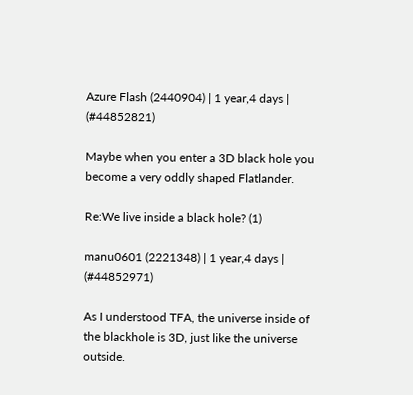Azure Flash (2440904) | 1 year,4 days | (#44852821)

Maybe when you enter a 3D black hole you become a very oddly shaped Flatlander.

Re:We live inside a black hole? (1)

manu0601 (2221348) | 1 year,4 days | (#44852971)

As I understood TFA, the universe inside of the blackhole is 3D, just like the universe outside.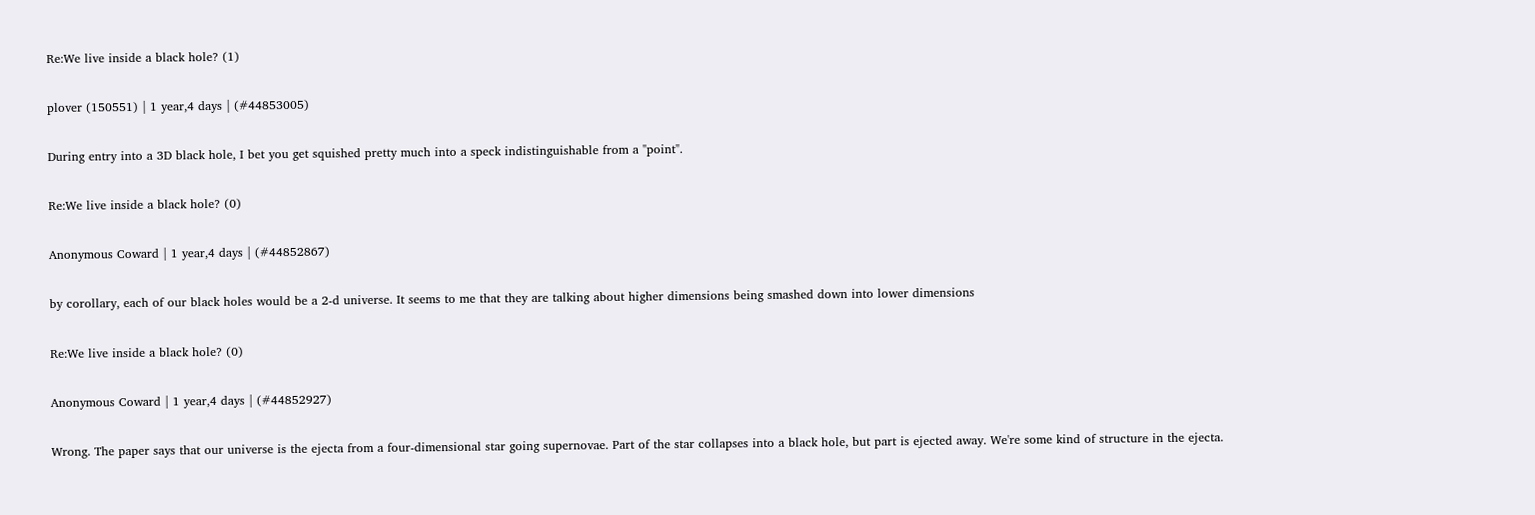Re:We live inside a black hole? (1)

plover (150551) | 1 year,4 days | (#44853005)

During entry into a 3D black hole, I bet you get squished pretty much into a speck indistinguishable from a "point".

Re:We live inside a black hole? (0)

Anonymous Coward | 1 year,4 days | (#44852867)

by corollary, each of our black holes would be a 2-d universe. It seems to me that they are talking about higher dimensions being smashed down into lower dimensions

Re:We live inside a black hole? (0)

Anonymous Coward | 1 year,4 days | (#44852927)

Wrong. The paper says that our universe is the ejecta from a four-dimensional star going supernovae. Part of the star collapses into a black hole, but part is ejected away. We're some kind of structure in the ejecta.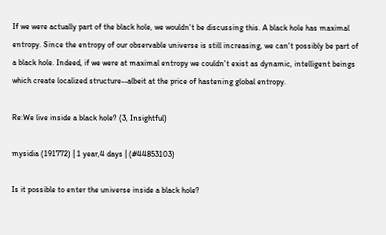If we were actually part of the black hole, we wouldn't be discussing this. A black hole has maximal entropy. Since the entropy of our observable universe is still increasing, we can't possibly be part of a black hole. Indeed, if we were at maximal entropy we couldn't exist as dynamic, intelligent beings which create localized structure--albeit at the price of hastening global entropy.

Re:We live inside a black hole? (3, Insightful)

mysidia (191772) | 1 year,4 days | (#44853103)

Is it possible to enter the universe inside a black hole?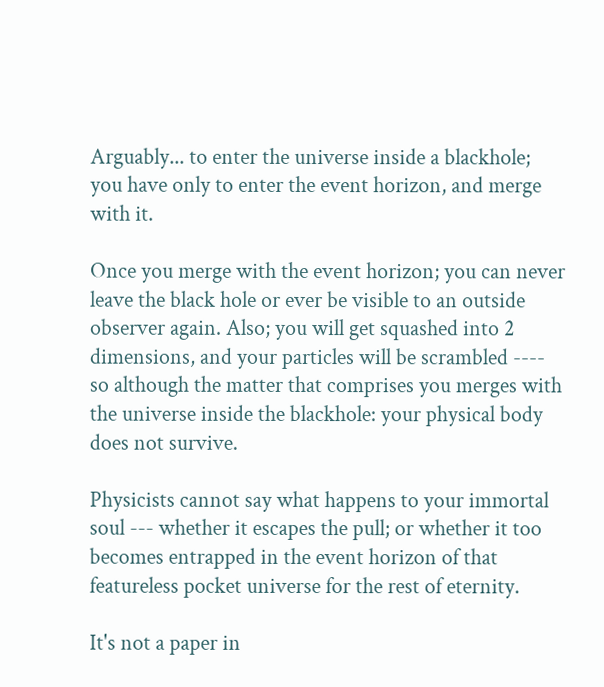Arguably... to enter the universe inside a blackhole; you have only to enter the event horizon, and merge with it.

Once you merge with the event horizon; you can never leave the black hole or ever be visible to an outside observer again. Also; you will get squashed into 2 dimensions, and your particles will be scrambled ---- so although the matter that comprises you merges with the universe inside the blackhole: your physical body does not survive.

Physicists cannot say what happens to your immortal soul --- whether it escapes the pull; or whether it too becomes entrapped in the event horizon of that featureless pocket universe for the rest of eternity.

It's not a paper in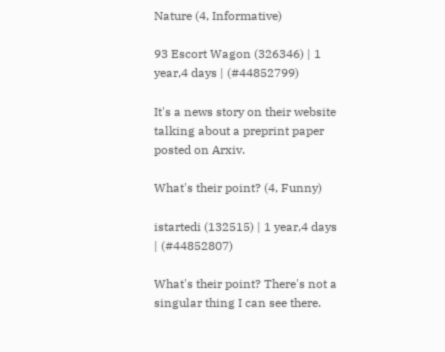Nature (4, Informative)

93 Escort Wagon (326346) | 1 year,4 days | (#44852799)

It's a news story on their website talking about a preprint paper posted on Arxiv.

What's their point? (4, Funny)

istartedi (132515) | 1 year,4 days | (#44852807)

What's their point? There's not a singular thing I can see there.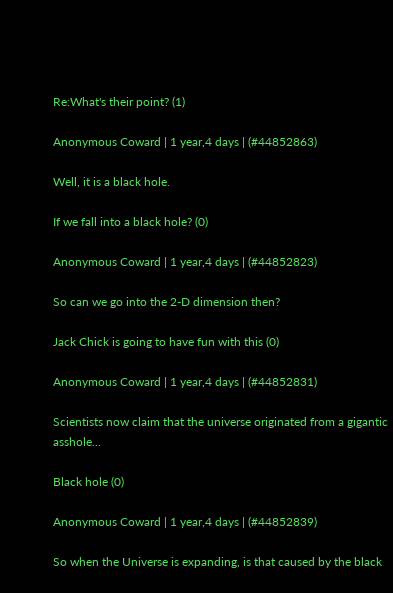Re:What's their point? (1)

Anonymous Coward | 1 year,4 days | (#44852863)

Well, it is a black hole.

If we fall into a black hole? (0)

Anonymous Coward | 1 year,4 days | (#44852823)

So can we go into the 2-D dimension then?

Jack Chick is going to have fun with this (0)

Anonymous Coward | 1 year,4 days | (#44852831)

Scientists now claim that the universe originated from a gigantic asshole...

Black hole (0)

Anonymous Coward | 1 year,4 days | (#44852839)

So when the Universe is expanding, is that caused by the black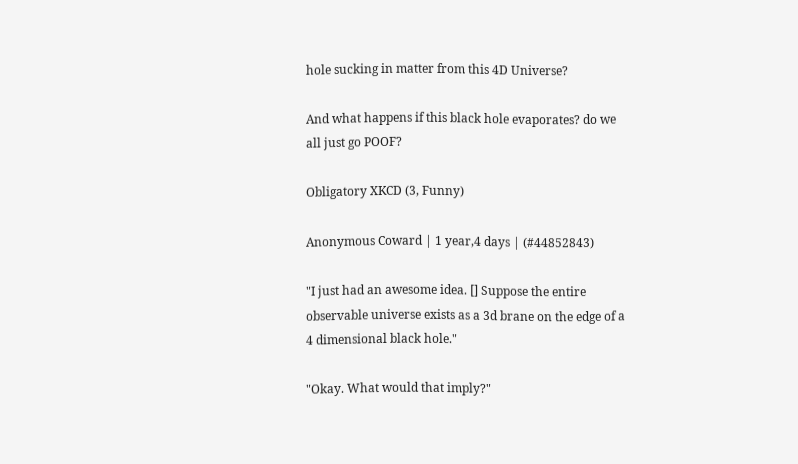hole sucking in matter from this 4D Universe?

And what happens if this black hole evaporates? do we all just go POOF?

Obligatory XKCD (3, Funny)

Anonymous Coward | 1 year,4 days | (#44852843)

"I just had an awesome idea. [] Suppose the entire observable universe exists as a 3d brane on the edge of a 4 dimensional black hole."

"Okay. What would that imply?"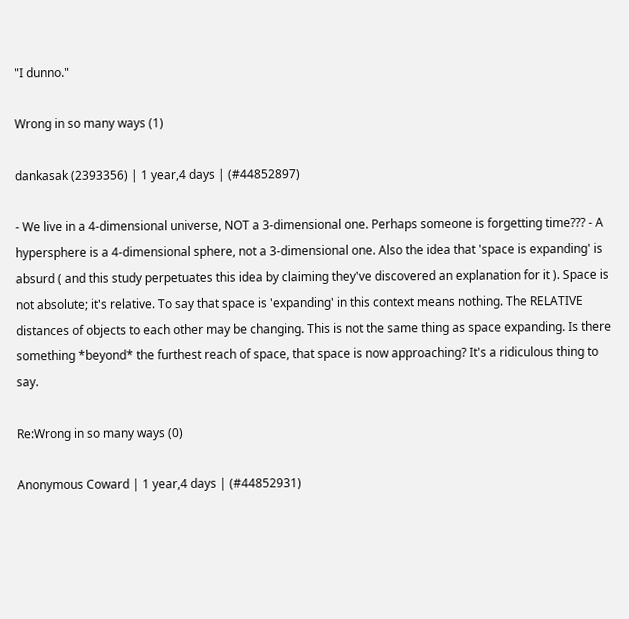"I dunno."

Wrong in so many ways (1)

dankasak (2393356) | 1 year,4 days | (#44852897)

- We live in a 4-dimensional universe, NOT a 3-dimensional one. Perhaps someone is forgetting time??? - A hypersphere is a 4-dimensional sphere, not a 3-dimensional one. Also the idea that 'space is expanding' is absurd ( and this study perpetuates this idea by claiming they've discovered an explanation for it ). Space is not absolute; it's relative. To say that space is 'expanding' in this context means nothing. The RELATIVE distances of objects to each other may be changing. This is not the same thing as space expanding. Is there something *beyond* the furthest reach of space, that space is now approaching? It's a ridiculous thing to say.

Re:Wrong in so many ways (0)

Anonymous Coward | 1 year,4 days | (#44852931)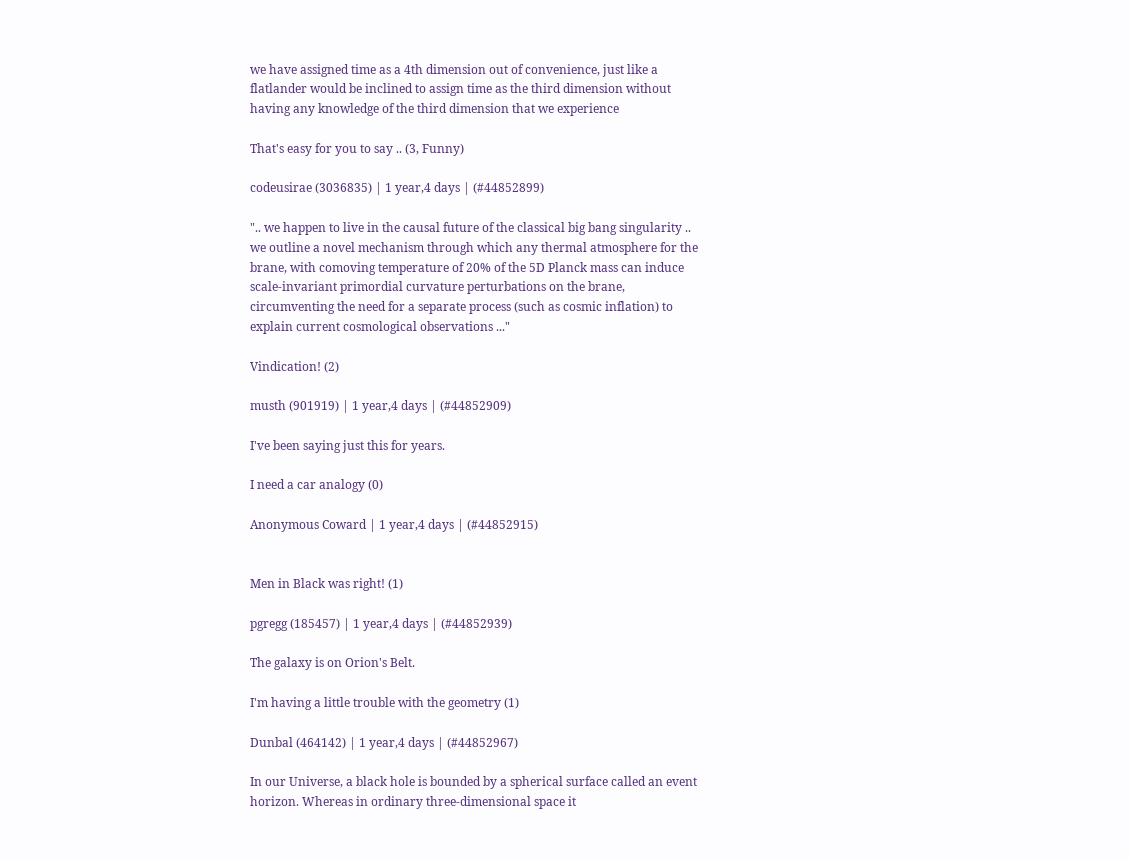we have assigned time as a 4th dimension out of convenience, just like a flatlander would be inclined to assign time as the third dimension without having any knowledge of the third dimension that we experience

That's easy for you to say .. (3, Funny)

codeusirae (3036835) | 1 year,4 days | (#44852899)

".. we happen to live in the causal future of the classical big bang singularity .. we outline a novel mechanism through which any thermal atmosphere for the brane, with comoving temperature of 20% of the 5D Planck mass can induce scale-invariant primordial curvature perturbations on the brane, circumventing the need for a separate process (such as cosmic inflation) to explain current cosmological observations ..."

Vindication! (2)

musth (901919) | 1 year,4 days | (#44852909)

I've been saying just this for years.

I need a car analogy (0)

Anonymous Coward | 1 year,4 days | (#44852915)


Men in Black was right! (1)

pgregg (185457) | 1 year,4 days | (#44852939)

The galaxy is on Orion's Belt.

I'm having a little trouble with the geometry (1)

Dunbal (464142) | 1 year,4 days | (#44852967)

In our Universe, a black hole is bounded by a spherical surface called an event horizon. Whereas in ordinary three-dimensional space it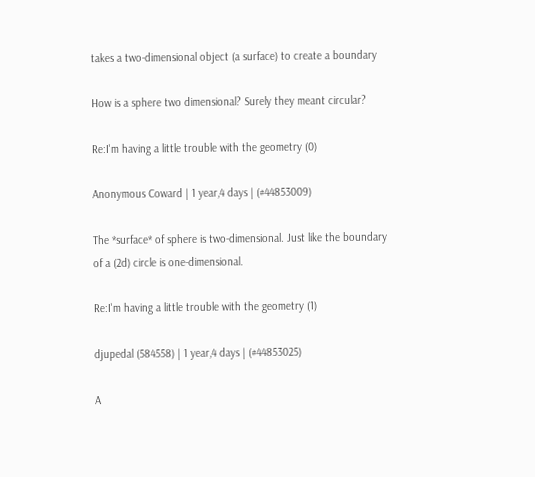takes a two-dimensional object (a surface) to create a boundary

How is a sphere two dimensional? Surely they meant circular?

Re:I'm having a little trouble with the geometry (0)

Anonymous Coward | 1 year,4 days | (#44853009)

The *surface* of sphere is two-dimensional. Just like the boundary of a (2d) circle is one-dimensional.

Re:I'm having a little trouble with the geometry (1)

djupedal (584558) | 1 year,4 days | (#44853025)

A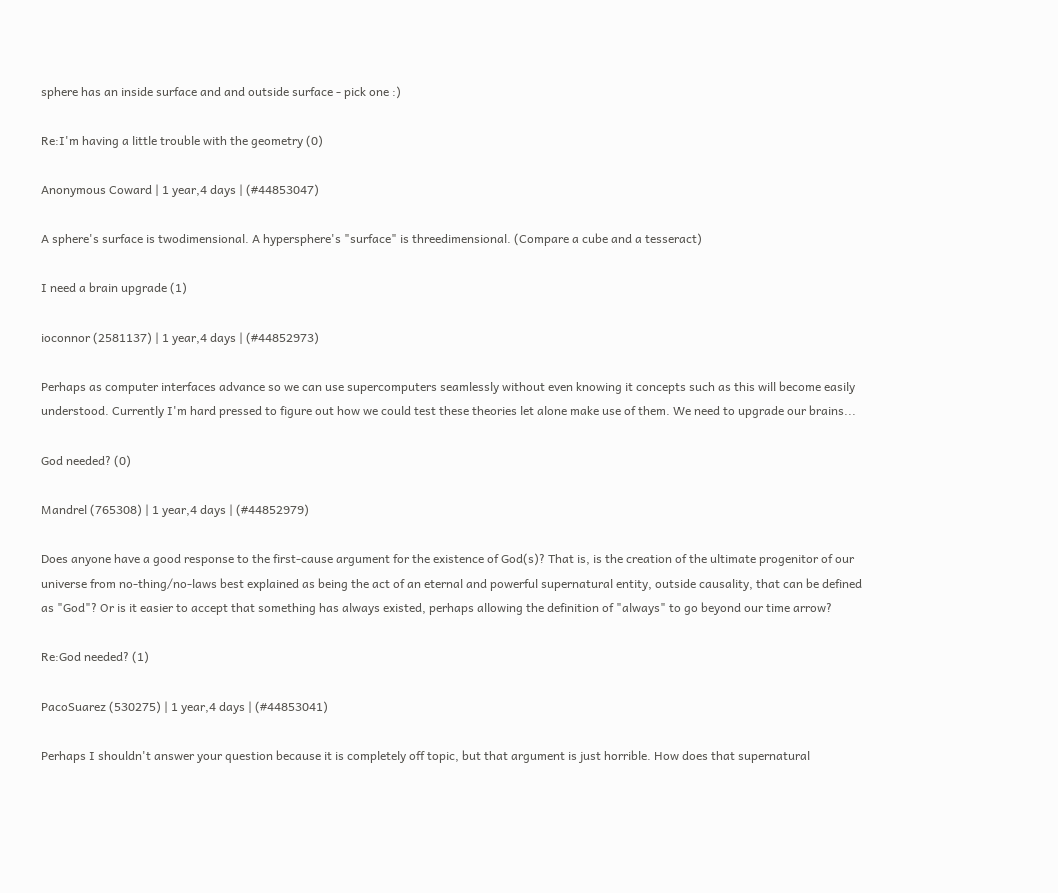sphere has an inside surface and and outside surface - pick one :)

Re:I'm having a little trouble with the geometry (0)

Anonymous Coward | 1 year,4 days | (#44853047)

A sphere's surface is twodimensional. A hypersphere's "surface" is threedimensional. (Compare a cube and a tesseract)

I need a brain upgrade (1)

ioconnor (2581137) | 1 year,4 days | (#44852973)

Perhaps as computer interfaces advance so we can use supercomputers seamlessly without even knowing it concepts such as this will become easily understood. Currently I'm hard pressed to figure out how we could test these theories let alone make use of them. We need to upgrade our brains...

God needed? (0)

Mandrel (765308) | 1 year,4 days | (#44852979)

Does anyone have a good response to the first-cause argument for the existence of God(s)? That is, is the creation of the ultimate progenitor of our universe from no-thing/no-laws best explained as being the act of an eternal and powerful supernatural entity, outside causality, that can be defined as "God"? Or is it easier to accept that something has always existed, perhaps allowing the definition of "always" to go beyond our time arrow?

Re:God needed? (1)

PacoSuarez (530275) | 1 year,4 days | (#44853041)

Perhaps I shouldn't answer your question because it is completely off topic, but that argument is just horrible. How does that supernatural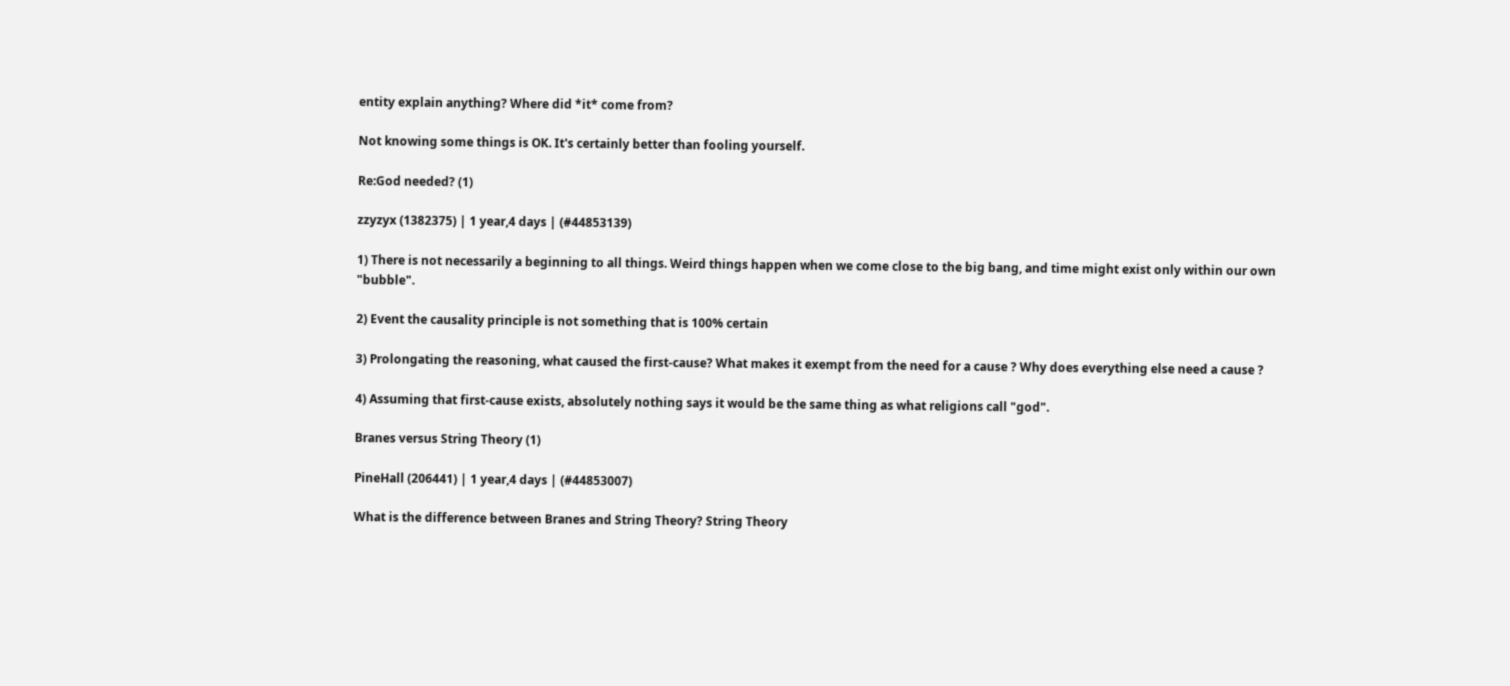entity explain anything? Where did *it* come from?

Not knowing some things is OK. It's certainly better than fooling yourself.

Re:God needed? (1)

zzyzyx (1382375) | 1 year,4 days | (#44853139)

1) There is not necessarily a beginning to all things. Weird things happen when we come close to the big bang, and time might exist only within our own "bubble".

2) Event the causality principle is not something that is 100% certain

3) Prolongating the reasoning, what caused the first-cause? What makes it exempt from the need for a cause ? Why does everything else need a cause ?

4) Assuming that first-cause exists, absolutely nothing says it would be the same thing as what religions call "god".

Branes versus String Theory (1)

PineHall (206441) | 1 year,4 days | (#44853007)

What is the difference between Branes and String Theory? String Theory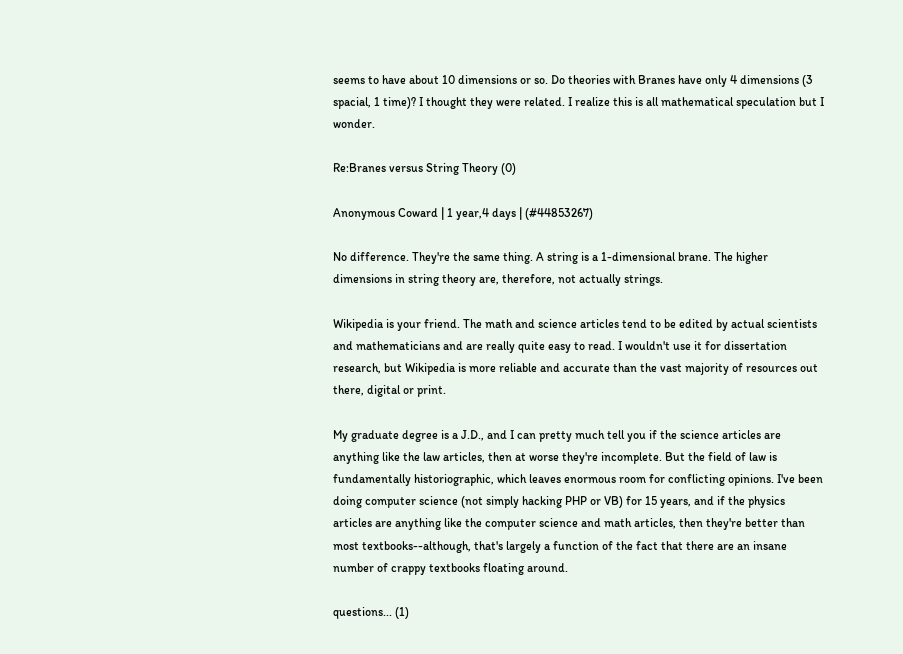seems to have about 10 dimensions or so. Do theories with Branes have only 4 dimensions (3 spacial, 1 time)? I thought they were related. I realize this is all mathematical speculation but I wonder.

Re:Branes versus String Theory (0)

Anonymous Coward | 1 year,4 days | (#44853267)

No difference. They're the same thing. A string is a 1-dimensional brane. The higher dimensions in string theory are, therefore, not actually strings.

Wikipedia is your friend. The math and science articles tend to be edited by actual scientists and mathematicians and are really quite easy to read. I wouldn't use it for dissertation research, but Wikipedia is more reliable and accurate than the vast majority of resources out there, digital or print.

My graduate degree is a J.D., and I can pretty much tell you if the science articles are anything like the law articles, then at worse they're incomplete. But the field of law is fundamentally historiographic, which leaves enormous room for conflicting opinions. I've been doing computer science (not simply hacking PHP or VB) for 15 years, and if the physics articles are anything like the computer science and math articles, then they're better than most textbooks--although, that's largely a function of the fact that there are an insane number of crappy textbooks floating around.

questions... (1)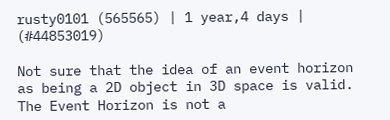rusty0101 (565565) | 1 year,4 days | (#44853019)

Not sure that the idea of an event horizon as being a 2D object in 3D space is valid. The Event Horizon is not a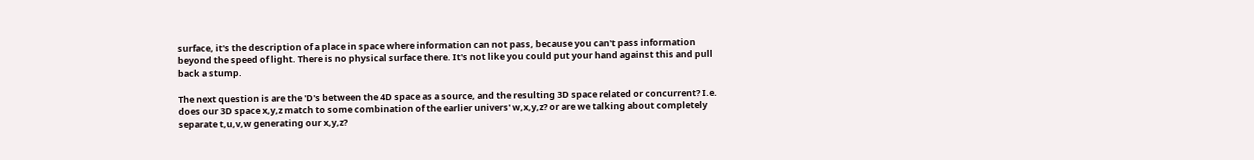surface, it's the description of a place in space where information can not pass, because you can't pass information beyond the speed of light. There is no physical surface there. It's not like you could put your hand against this and pull back a stump.

The next question is are the 'D's between the 4D space as a source, and the resulting 3D space related or concurrent? I.e. does our 3D space x,y,z match to some combination of the earlier univers' w,x,y,z? or are we talking about completely separate t,u,v,w generating our x,y,z?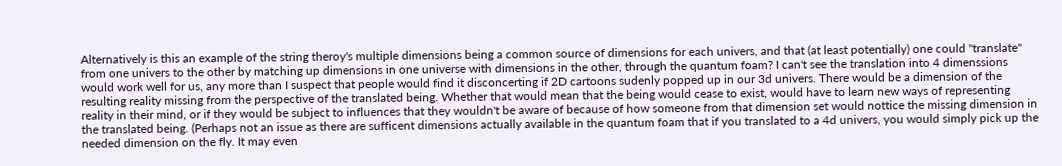Alternatively is this an example of the string theroy's multiple dimensions being a common source of dimensions for each univers, and that (at least potentially) one could "translate" from one univers to the other by matching up dimensions in one universe with dimensions in the other, through the quantum foam? I can't see the translation into 4 dimenssions would work well for us, any more than I suspect that people would find it disconcerting if 2D cartoons sudenly popped up in our 3d univers. There would be a dimension of the resulting reality missing from the perspective of the translated being. Whether that would mean that the being would cease to exist, would have to learn new ways of representing reality in their mind, or if they would be subject to influences that they wouldn't be aware of because of how someone from that dimension set would nottice the missing dimension in the translated being. (Perhaps not an issue as there are sufficent dimensions actually available in the quantum foam that if you translated to a 4d univers, you would simply pick up the needed dimension on the fly. It may even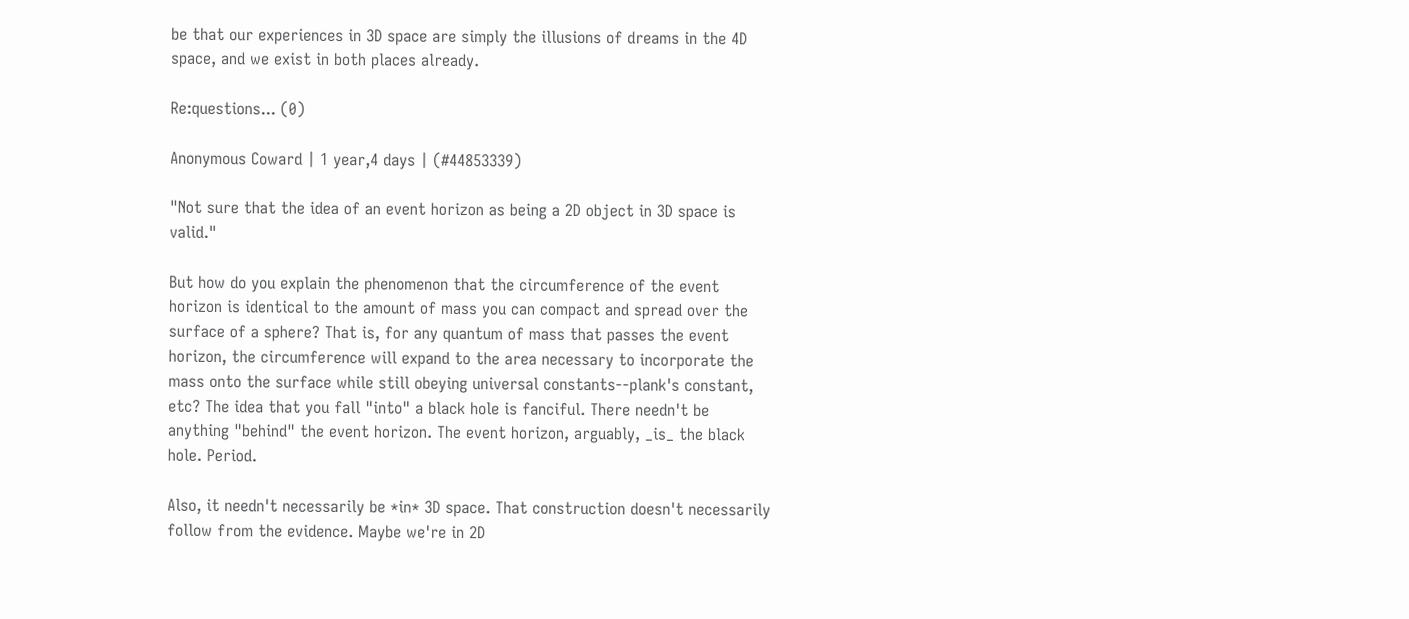be that our experiences in 3D space are simply the illusions of dreams in the 4D space, and we exist in both places already.

Re:questions... (0)

Anonymous Coward | 1 year,4 days | (#44853339)

"Not sure that the idea of an event horizon as being a 2D object in 3D space is valid."

But how do you explain the phenomenon that the circumference of the event horizon is identical to the amount of mass you can compact and spread over the surface of a sphere? That is, for any quantum of mass that passes the event horizon, the circumference will expand to the area necessary to incorporate the mass onto the surface while still obeying universal constants--plank's constant, etc? The idea that you fall "into" a black hole is fanciful. There needn't be anything "behind" the event horizon. The event horizon, arguably, _is_ the black hole. Period.

Also, it needn't necessarily be *in* 3D space. That construction doesn't necessarily follow from the evidence. Maybe we're in 2D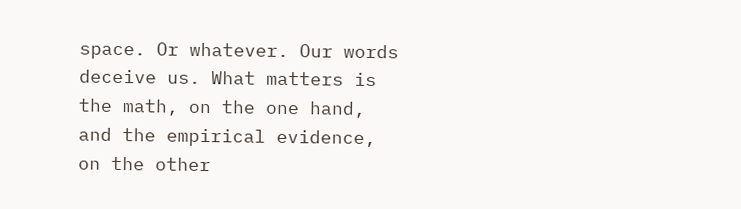space. Or whatever. Our words deceive us. What matters is the math, on the one hand, and the empirical evidence, on the other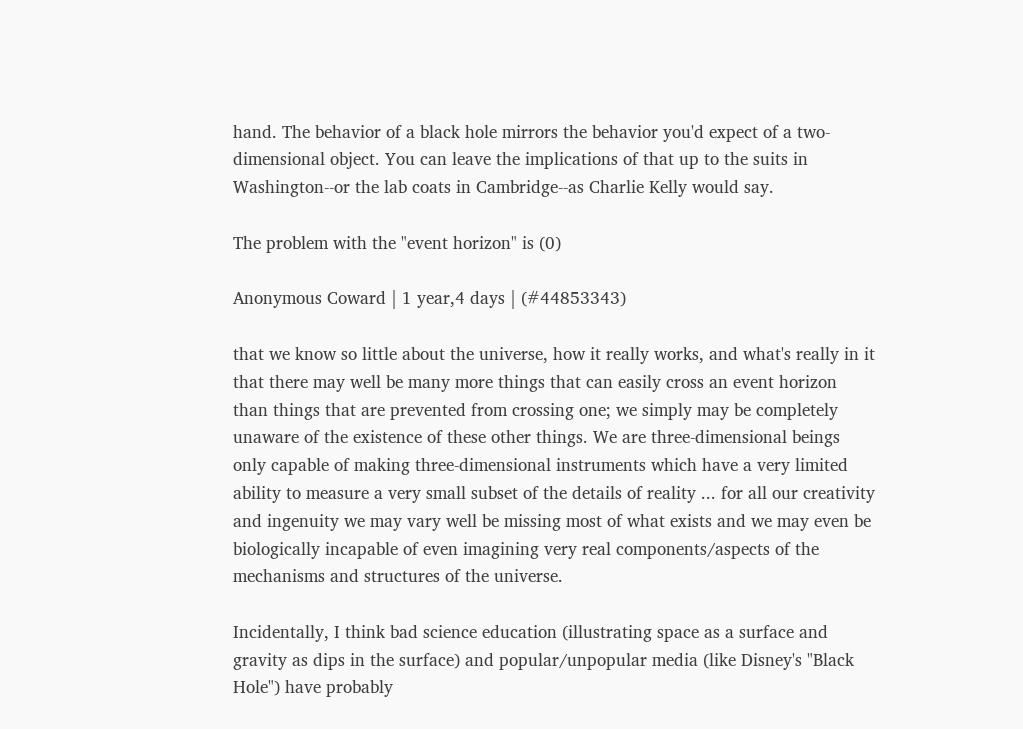hand. The behavior of a black hole mirrors the behavior you'd expect of a two-dimensional object. You can leave the implications of that up to the suits in Washington--or the lab coats in Cambridge--as Charlie Kelly would say.

The problem with the "event horizon" is (0)

Anonymous Coward | 1 year,4 days | (#44853343)

that we know so little about the universe, how it really works, and what's really in it that there may well be many more things that can easily cross an event horizon than things that are prevented from crossing one; we simply may be completely unaware of the existence of these other things. We are three-dimensional beings only capable of making three-dimensional instruments which have a very limited ability to measure a very small subset of the details of reality ... for all our creativity and ingenuity we may vary well be missing most of what exists and we may even be biologically incapable of even imagining very real components/aspects of the mechanisms and structures of the universe.

Incidentally, I think bad science education (illustrating space as a surface and gravity as dips in the surface) and popular/unpopular media (like Disney's "Black Hole") have probably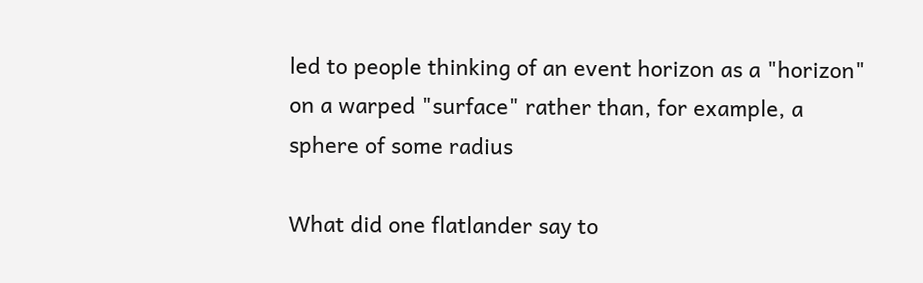led to people thinking of an event horizon as a "horizon" on a warped "surface" rather than, for example, a sphere of some radius

What did one flatlander say to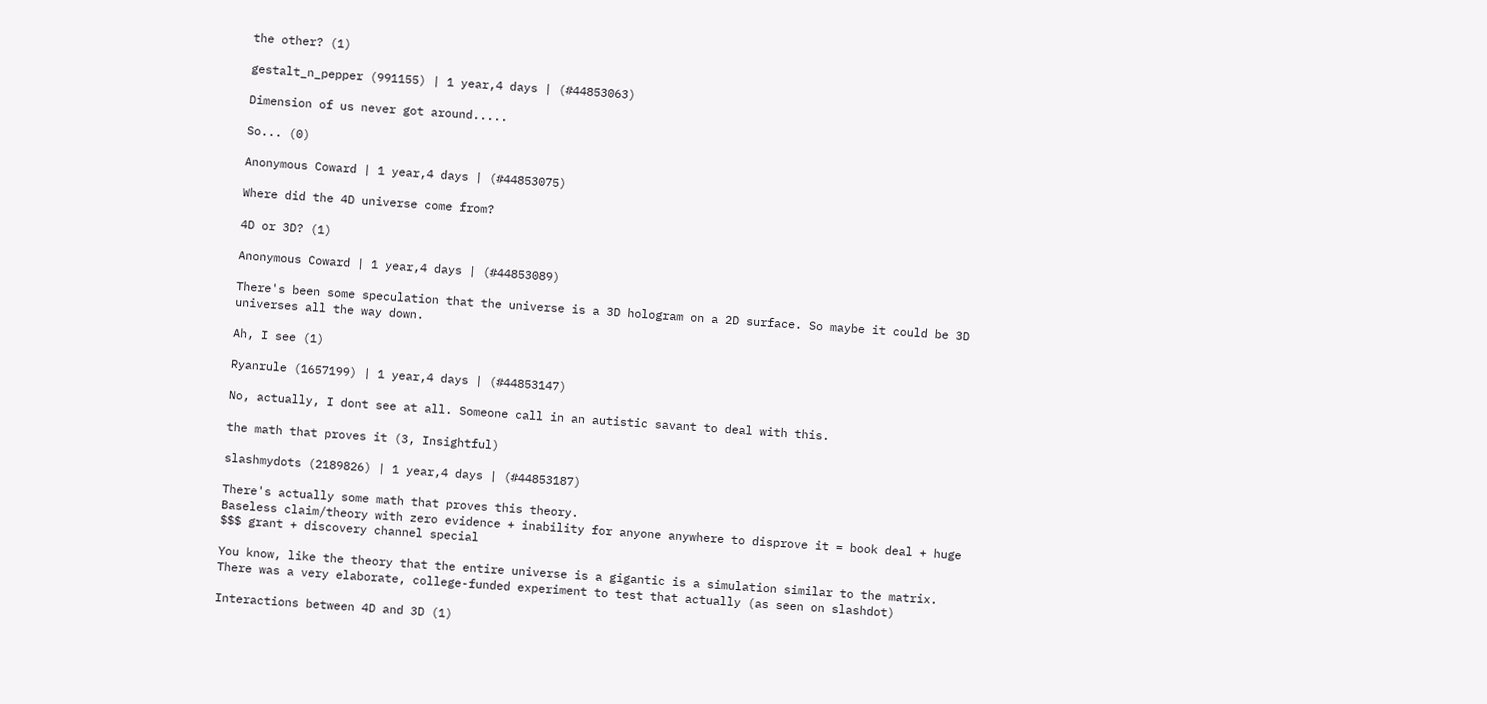the other? (1)

gestalt_n_pepper (991155) | 1 year,4 days | (#44853063)

Dimension of us never got around.....

So... (0)

Anonymous Coward | 1 year,4 days | (#44853075)

Where did the 4D universe come from?

4D or 3D? (1)

Anonymous Coward | 1 year,4 days | (#44853089)

There's been some speculation that the universe is a 3D hologram on a 2D surface. So maybe it could be 3D universes all the way down.

Ah, I see (1)

Ryanrule (1657199) | 1 year,4 days | (#44853147)

No, actually, I dont see at all. Someone call in an autistic savant to deal with this.

the math that proves it (3, Insightful)

slashmydots (2189826) | 1 year,4 days | (#44853187)

There's actually some math that proves this theory.
Baseless claim/theory with zero evidence + inability for anyone anywhere to disprove it = book deal + huge $$$ grant + discovery channel special

You know, like the theory that the entire universe is a gigantic is a simulation similar to the matrix. There was a very elaborate, college-funded experiment to test that actually (as seen on slashdot)

Interactions between 4D and 3D (1)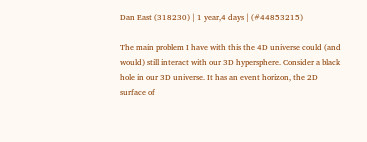Dan East (318230) | 1 year,4 days | (#44853215)

The main problem I have with this the 4D universe could (and would) still interact with our 3D hypersphere. Consider a black hole in our 3D universe. It has an event horizon, the 2D surface of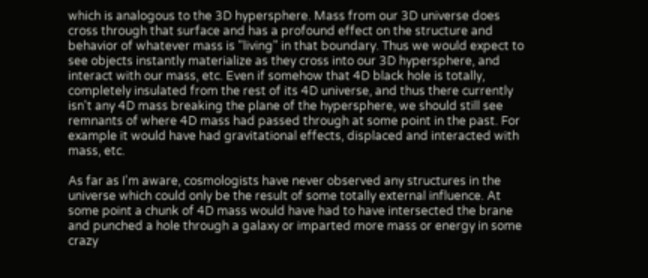which is analogous to the 3D hypersphere. Mass from our 3D universe does cross through that surface and has a profound effect on the structure and behavior of whatever mass is "living" in that boundary. Thus we would expect to see objects instantly materialize as they cross into our 3D hypersphere, and interact with our mass, etc. Even if somehow that 4D black hole is totally, completely insulated from the rest of its 4D universe, and thus there currently isn't any 4D mass breaking the plane of the hypersphere, we should still see remnants of where 4D mass had passed through at some point in the past. For example it would have had gravitational effects, displaced and interacted with mass, etc.

As far as I'm aware, cosmologists have never observed any structures in the universe which could only be the result of some totally external influence. At some point a chunk of 4D mass would have had to have intersected the brane and punched a hole through a galaxy or imparted more mass or energy in some crazy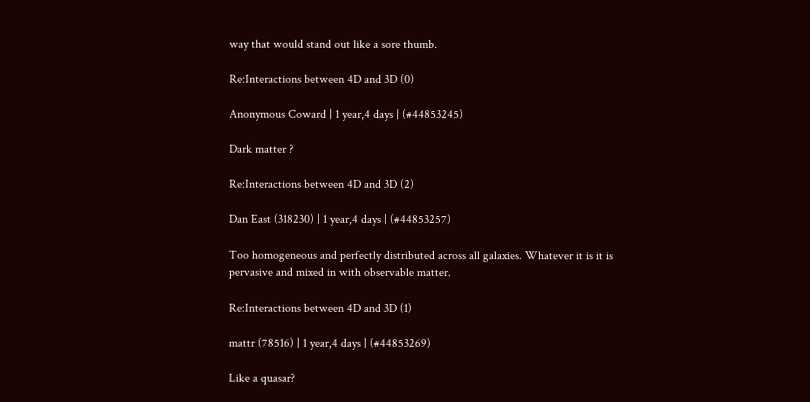way that would stand out like a sore thumb.

Re:Interactions between 4D and 3D (0)

Anonymous Coward | 1 year,4 days | (#44853245)

Dark matter ?

Re:Interactions between 4D and 3D (2)

Dan East (318230) | 1 year,4 days | (#44853257)

Too homogeneous and perfectly distributed across all galaxies. Whatever it is it is pervasive and mixed in with observable matter.

Re:Interactions between 4D and 3D (1)

mattr (78516) | 1 year,4 days | (#44853269)

Like a quasar?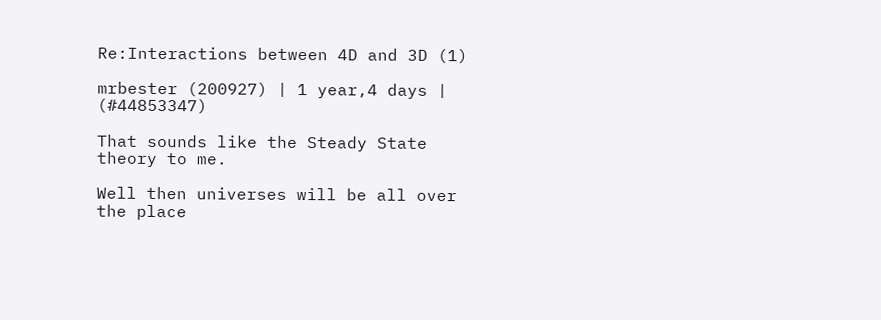Re:Interactions between 4D and 3D (1)

mrbester (200927) | 1 year,4 days | (#44853347)

That sounds like the Steady State theory to me.

Well then universes will be all over the place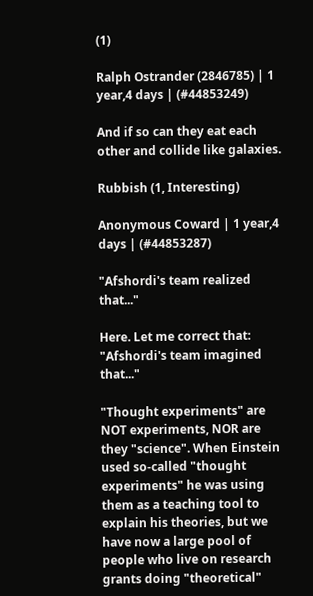(1)

Ralph Ostrander (2846785) | 1 year,4 days | (#44853249)

And if so can they eat each other and collide like galaxies.

Rubbish (1, Interesting)

Anonymous Coward | 1 year,4 days | (#44853287)

"Afshordi's team realized that..."

Here. Let me correct that: "Afshordi's team imagined that..."

"Thought experiments" are NOT experiments, NOR are they "science". When Einstein used so-called "thought experiments" he was using them as a teaching tool to explain his theories, but we have now a large pool of people who live on research grants doing "theoretical"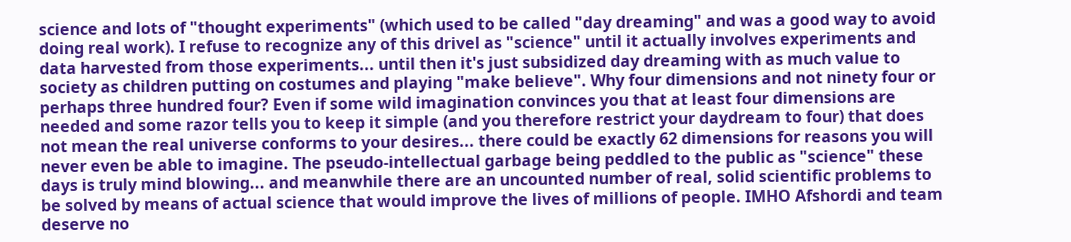science and lots of "thought experiments" (which used to be called "day dreaming" and was a good way to avoid doing real work). I refuse to recognize any of this drivel as "science" until it actually involves experiments and data harvested from those experiments... until then it's just subsidized day dreaming with as much value to society as children putting on costumes and playing "make believe". Why four dimensions and not ninety four or perhaps three hundred four? Even if some wild imagination convinces you that at least four dimensions are needed and some razor tells you to keep it simple (and you therefore restrict your daydream to four) that does not mean the real universe conforms to your desires... there could be exactly 62 dimensions for reasons you will never even be able to imagine. The pseudo-intellectual garbage being peddled to the public as "science" these days is truly mind blowing... and meanwhile there are an uncounted number of real, solid scientific problems to be solved by means of actual science that would improve the lives of millions of people. IMHO Afshordi and team deserve no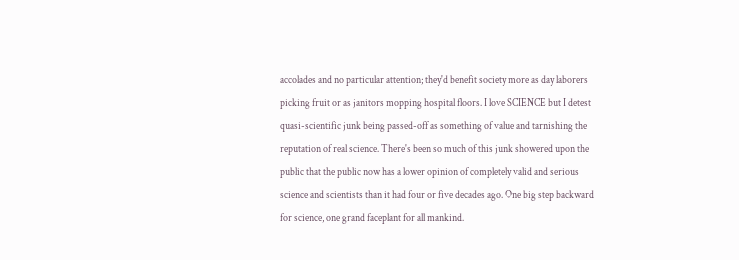accolades and no particular attention; they'd benefit society more as day laborers picking fruit or as janitors mopping hospital floors. I love SCIENCE but I detest quasi-scientific junk being passed-off as something of value and tarnishing the reputation of real science. There's been so much of this junk showered upon the public that the public now has a lower opinion of completely valid and serious science and scientists than it had four or five decades ago. One big step backward for science, one grand faceplant for all mankind.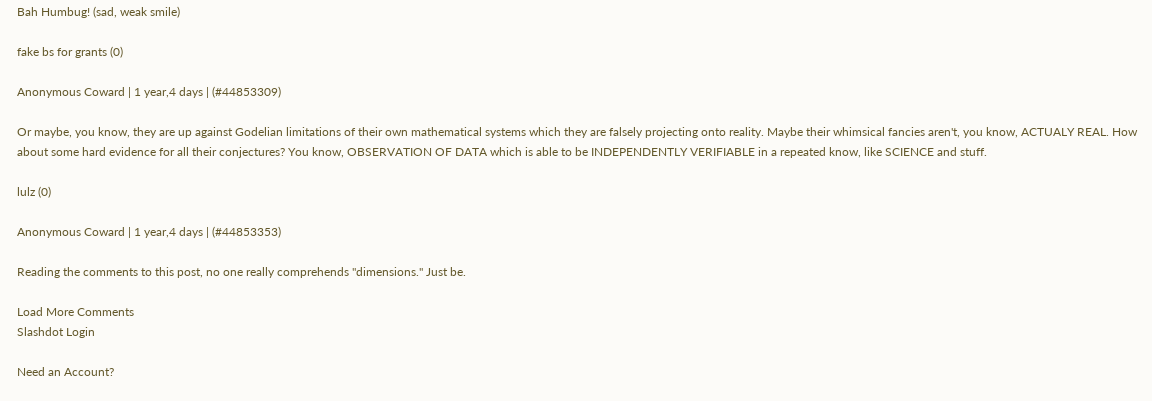Bah Humbug! (sad, weak smile)

fake bs for grants (0)

Anonymous Coward | 1 year,4 days | (#44853309)

Or maybe, you know, they are up against Godelian limitations of their own mathematical systems which they are falsely projecting onto reality. Maybe their whimsical fancies aren't, you know, ACTUALY REAL. How about some hard evidence for all their conjectures? You know, OBSERVATION OF DATA which is able to be INDEPENDENTLY VERIFIABLE in a repeated know, like SCIENCE and stuff.

lulz (0)

Anonymous Coward | 1 year,4 days | (#44853353)

Reading the comments to this post, no one really comprehends "dimensions." Just be.

Load More Comments
Slashdot Login

Need an Account?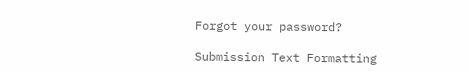Forgot your password?

Submission Text Formatting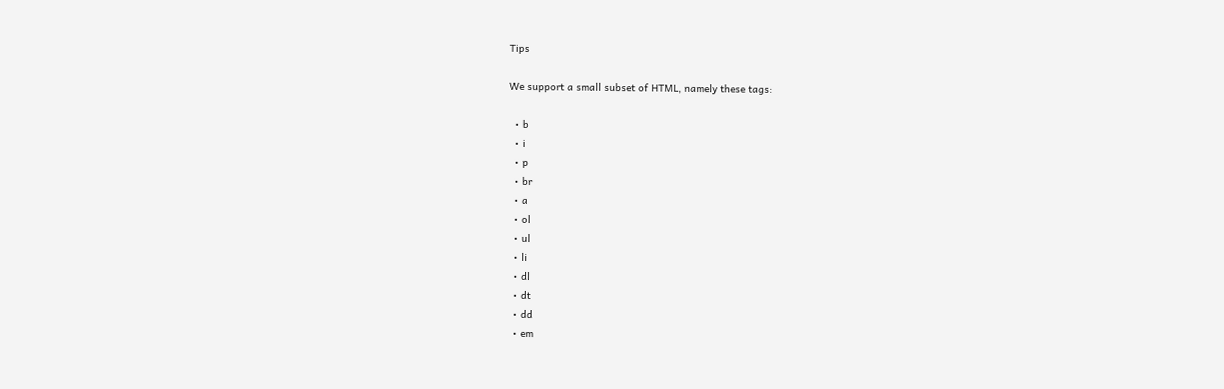Tips

We support a small subset of HTML, namely these tags:

  • b
  • i
  • p
  • br
  • a
  • ol
  • ul
  • li
  • dl
  • dt
  • dd
  • em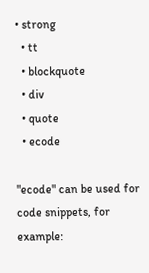• strong
  • tt
  • blockquote
  • div
  • quote
  • ecode

"ecode" can be used for code snippets, for example: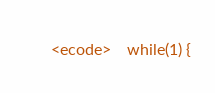<ecode>    while(1) {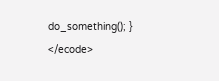do_something(); } </ecode>